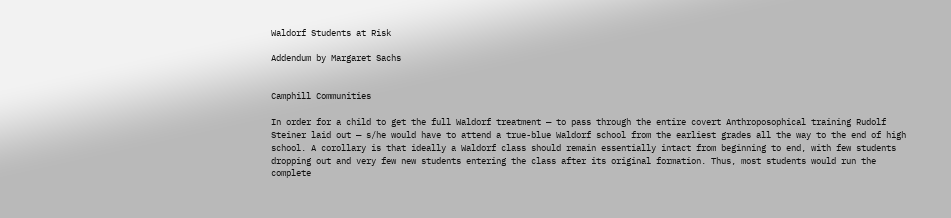Waldorf Students at Risk

Addendum by Margaret Sachs


Camphill Communities

In order for a child to get the full Waldorf treatment — to pass through the entire covert Anthroposophical training Rudolf Steiner laid out — s/he would have to attend a true-blue Waldorf school from the earliest grades all the way to the end of high school. A corollary is that ideally a Waldorf class should remain essentially intact from beginning to end, with few students dropping out and very few new students entering the class after its original formation. Thus, most students would run the complete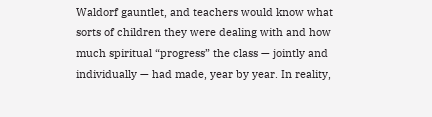Waldorf gauntlet, and teachers would know what sorts of children they were dealing with and how much spiritual “progress” the class — jointly and individually — had made, year by year. In reality,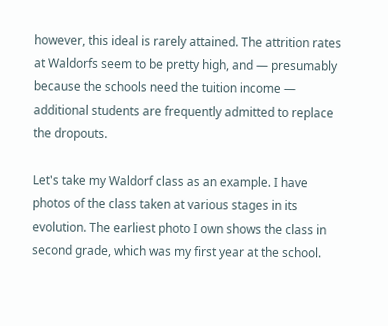however, this ideal is rarely attained. The attrition rates at Waldorfs seem to be pretty high, and — presumably because the schools need the tuition income — additional students are frequently admitted to replace the dropouts.

Let's take my Waldorf class as an example. I have photos of the class taken at various stages in its evolution. The earliest photo I own shows the class in second grade, which was my first year at the school.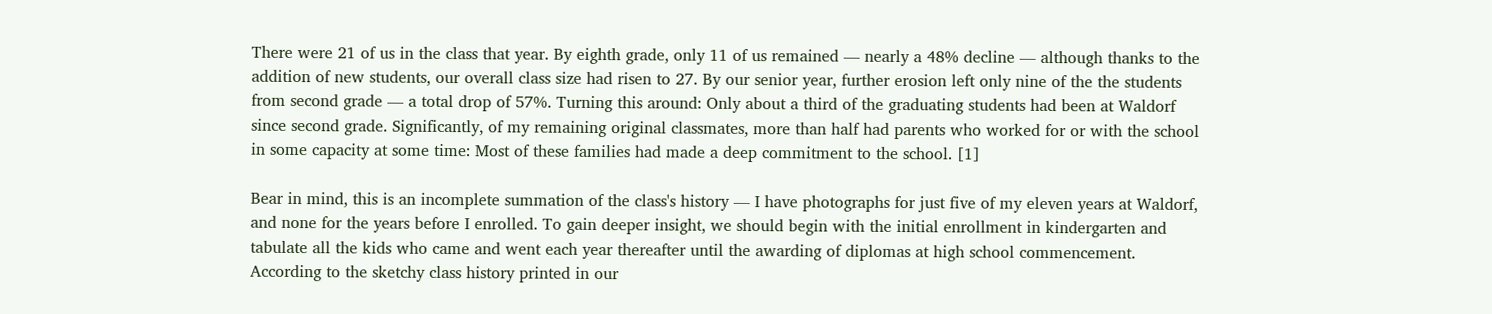There were 21 of us in the class that year. By eighth grade, only 11 of us remained — nearly a 48% decline — although thanks to the addition of new students, our overall class size had risen to 27. By our senior year, further erosion left only nine of the the students from second grade — a total drop of 57%. Turning this around: Only about a third of the graduating students had been at Waldorf since second grade. Significantly, of my remaining original classmates, more than half had parents who worked for or with the school in some capacity at some time: Most of these families had made a deep commitment to the school. [1]

Bear in mind, this is an incomplete summation of the class's history — I have photographs for just five of my eleven years at Waldorf, and none for the years before I enrolled. To gain deeper insight, we should begin with the initial enrollment in kindergarten and tabulate all the kids who came and went each year thereafter until the awarding of diplomas at high school commencement. According to the sketchy class history printed in our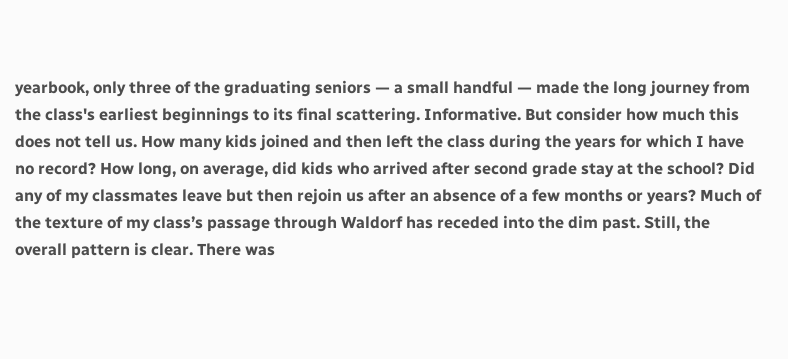yearbook, only three of the graduating seniors — a small handful — made the long journey from the class's earliest beginnings to its final scattering. Informative. But consider how much this does not tell us. How many kids joined and then left the class during the years for which I have no record? How long, on average, did kids who arrived after second grade stay at the school? Did any of my classmates leave but then rejoin us after an absence of a few months or years? Much of the texture of my class’s passage through Waldorf has receded into the dim past. Still, the overall pattern is clear. There was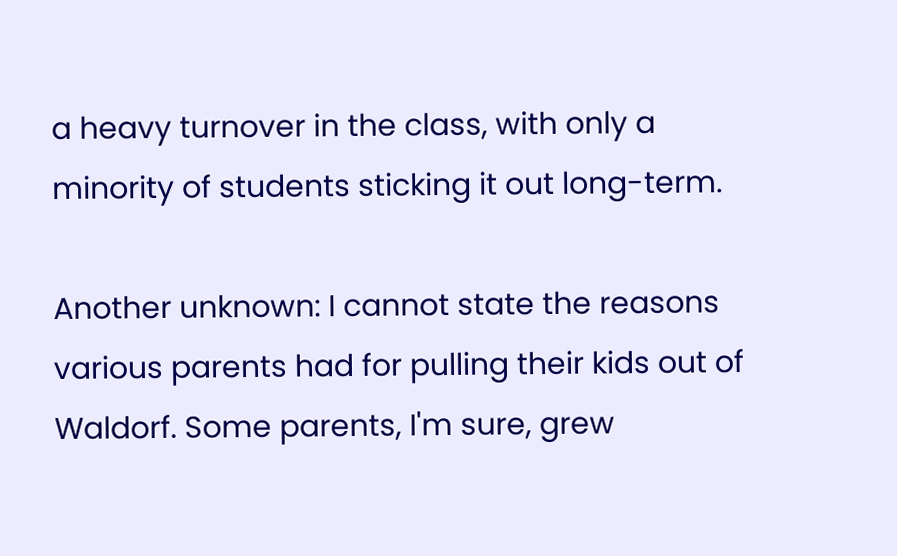a heavy turnover in the class, with only a minority of students sticking it out long-term.

Another unknown: I cannot state the reasons various parents had for pulling their kids out of Waldorf. Some parents, I'm sure, grew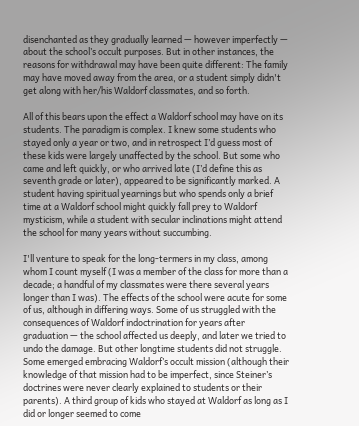disenchanted as they gradually learned — however imperfectly — about the school’s occult purposes. But in other instances, the reasons for withdrawal may have been quite different: The family may have moved away from the area, or a student simply didn't get along with her/his Waldorf classmates, and so forth.

All of this bears upon the effect a Waldorf school may have on its students. The paradigm is complex. I knew some students who stayed only a year or two, and in retrospect I’d guess most of these kids were largely unaffected by the school. But some who came and left quickly, or who arrived late (I’d define this as seventh grade or later), appeared to be significantly marked. A student having spiritual yearnings but who spends only a brief time at a Waldorf school might quickly fall prey to Waldorf mysticism, while a student with secular inclinations might attend the school for many years without succumbing.

I'll venture to speak for the long-termers in my class, among whom I count myself (I was a member of the class for more than a decade; a handful of my classmates were there several years longer than I was). The effects of the school were acute for some of us, although in differing ways. Some of us struggled with the consequences of Waldorf indoctrination for years after graduation — the school affected us deeply, and later we tried to undo the damage. But other longtime students did not struggle. Some emerged embracing Waldorf’s occult mission (although their knowledge of that mission had to be imperfect, since Steiner’s doctrines were never clearly explained to students or their parents). A third group of kids who stayed at Waldorf as long as I did or longer seemed to come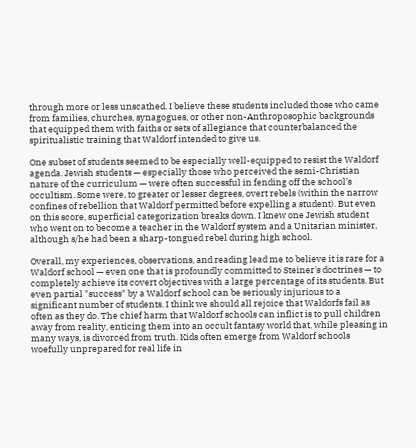through more or less unscathed. I believe these students included those who came from families, churches, synagogues, or other non-Anthroposophic backgrounds that equipped them with faiths or sets of allegiance that counterbalanced the spiritualistic training that Waldorf intended to give us.

One subset of students seemed to be especially well-equipped to resist the Waldorf agenda. Jewish students — especially those who perceived the semi-Christian nature of the curriculum — were often successful in fending off the school’s occultism. Some were, to greater or lesser degrees, overt rebels (within the narrow confines of rebellion that Waldorf permitted before expelling a student). But even on this score, superficial categorization breaks down. I knew one Jewish student who went on to become a teacher in the Waldorf system and a Unitarian minister, although s/he had been a sharp-tongued rebel during high school.

Overall, my experiences, observations, and reading lead me to believe it is rare for a Waldorf school — even one that is profoundly committed to Steiner's doctrines — to completely achieve its covert objectives with a large percentage of its students. But even partial "success" by a Waldorf school can be seriously injurious to a significant number of students. I think we should all rejoice that Waldorfs fail as often as they do. The chief harm that Waldorf schools can inflict is to pull children away from reality, enticing them into an occult fantasy world that, while pleasing in many ways, is divorced from truth. Kids often emerge from Waldorf schools woefully unprepared for real life in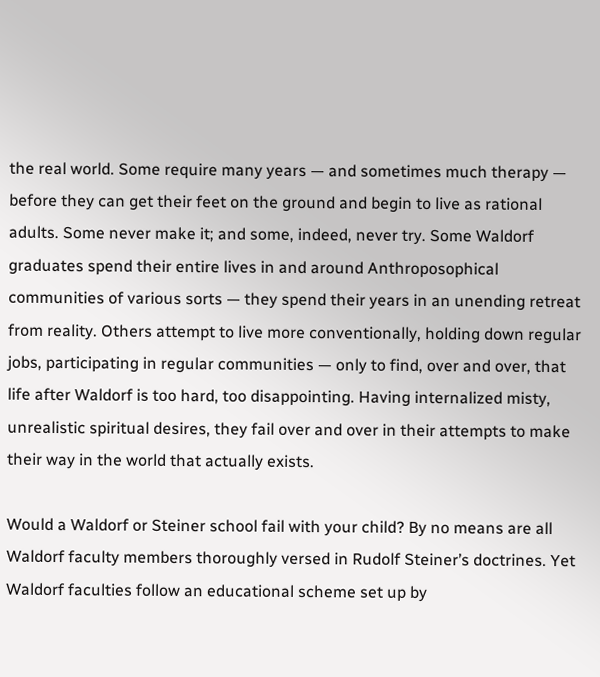the real world. Some require many years — and sometimes much therapy — before they can get their feet on the ground and begin to live as rational adults. Some never make it; and some, indeed, never try. Some Waldorf graduates spend their entire lives in and around Anthroposophical communities of various sorts — they spend their years in an unending retreat from reality. Others attempt to live more conventionally, holding down regular jobs, participating in regular communities — only to find, over and over, that life after Waldorf is too hard, too disappointing. Having internalized misty, unrealistic spiritual desires, they fail over and over in their attempts to make their way in the world that actually exists.

Would a Waldorf or Steiner school fail with your child? By no means are all Waldorf faculty members thoroughly versed in Rudolf Steiner’s doctrines. Yet Waldorf faculties follow an educational scheme set up by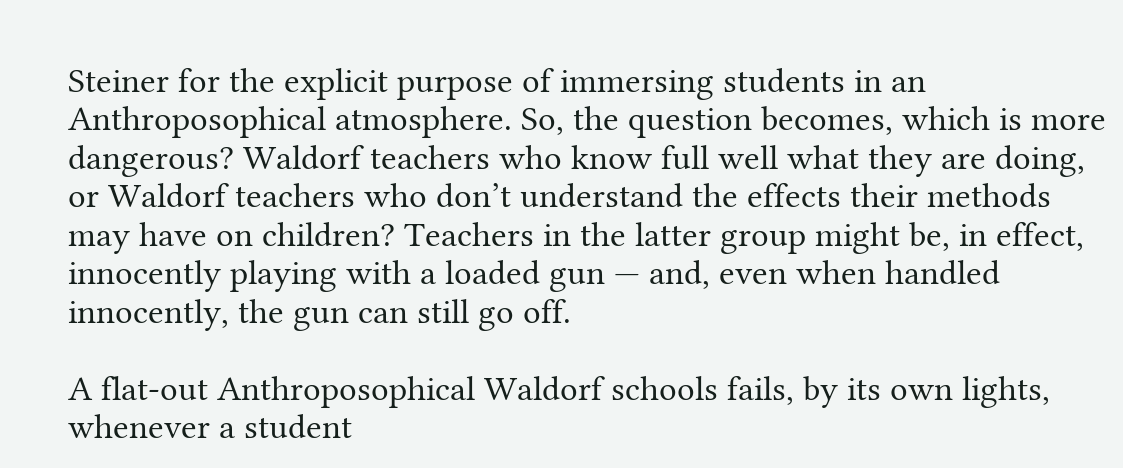Steiner for the explicit purpose of immersing students in an Anthroposophical atmosphere. So, the question becomes, which is more dangerous? Waldorf teachers who know full well what they are doing, or Waldorf teachers who don’t understand the effects their methods may have on children? Teachers in the latter group might be, in effect, innocently playing with a loaded gun — and, even when handled innocently, the gun can still go off.

A flat-out Anthroposophical Waldorf schools fails, by its own lights, whenever a student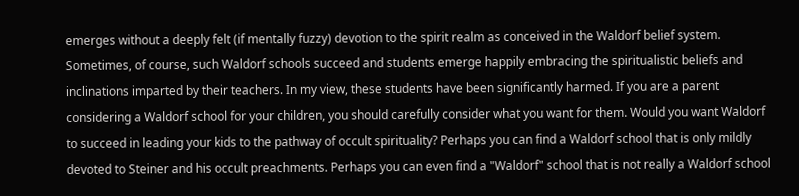emerges without a deeply felt (if mentally fuzzy) devotion to the spirit realm as conceived in the Waldorf belief system. Sometimes, of course, such Waldorf schools succeed and students emerge happily embracing the spiritualistic beliefs and inclinations imparted by their teachers. In my view, these students have been significantly harmed. If you are a parent considering a Waldorf school for your children, you should carefully consider what you want for them. Would you want Waldorf to succeed in leading your kids to the pathway of occult spirituality? Perhaps you can find a Waldorf school that is only mildly devoted to Steiner and his occult preachments. Perhaps you can even find a "Waldorf" school that is not really a Waldorf school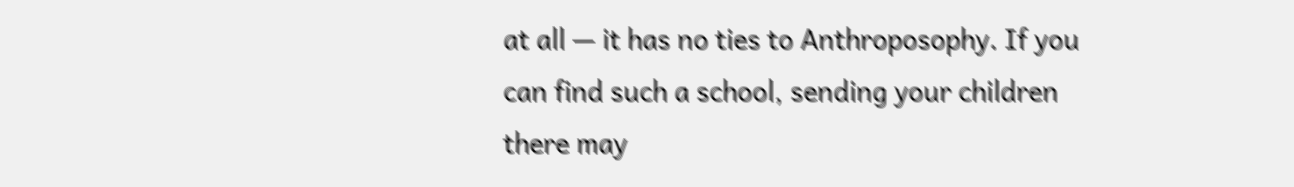at all — it has no ties to Anthroposophy. If you can find such a school, sending your children there may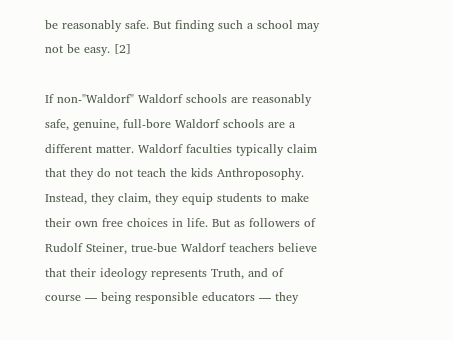be reasonably safe. But finding such a school may not be easy. [2]

If non-"Waldorf" Waldorf schools are reasonably safe, genuine, full-bore Waldorf schools are a different matter. Waldorf faculties typically claim that they do not teach the kids Anthroposophy. Instead, they claim, they equip students to make their own free choices in life. But as followers of Rudolf Steiner, true-bue Waldorf teachers believe that their ideology represents Truth, and of course — being responsible educators — they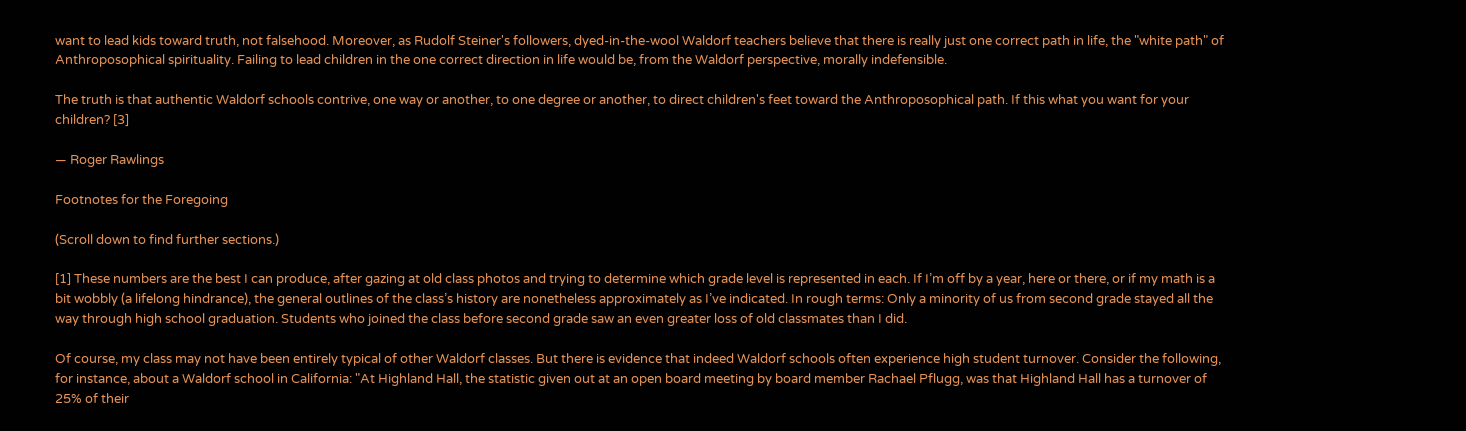want to lead kids toward truth, not falsehood. Moreover, as Rudolf Steiner's followers, dyed-in-the-wool Waldorf teachers believe that there is really just one correct path in life, the "white path" of Anthroposophical spirituality. Failing to lead children in the one correct direction in life would be, from the Waldorf perspective, morally indefensible.

The truth is that authentic Waldorf schools contrive, one way or another, to one degree or another, to direct children's feet toward the Anthroposophical path. If this what you want for your children? [3]

— Roger Rawlings

Footnotes for the Foregoing

(Scroll down to find further sections.)

[1] These numbers are the best I can produce, after gazing at old class photos and trying to determine which grade level is represented in each. If I’m off by a year, here or there, or if my math is a bit wobbly (a lifelong hindrance), the general outlines of the class’s history are nonetheless approximately as I’ve indicated. In rough terms: Only a minority of us from second grade stayed all the way through high school graduation. Students who joined the class before second grade saw an even greater loss of old classmates than I did.

Of course, my class may not have been entirely typical of other Waldorf classes. But there is evidence that indeed Waldorf schools often experience high student turnover. Consider the following, for instance, about a Waldorf school in California: "At Highland Hall, the statistic given out at an open board meeting by board member Rachael Pflugg, was that Highland Hall has a turnover of 25% of their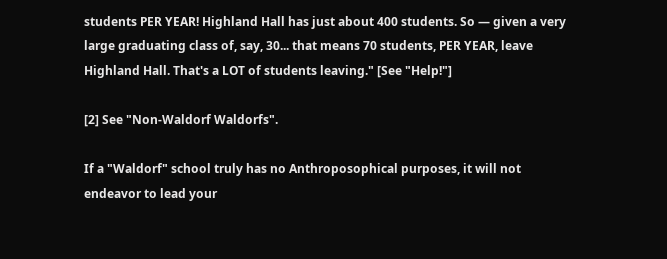students PER YEAR! Highland Hall has just about 400 students. So — given a very large graduating class of, say, 30... that means 70 students, PER YEAR, leave Highland Hall. That's a LOT of students leaving." [See "Help!"]

[2] See "Non-Waldorf Waldorfs".

If a "Waldorf" school truly has no Anthroposophical purposes, it will not endeavor to lead your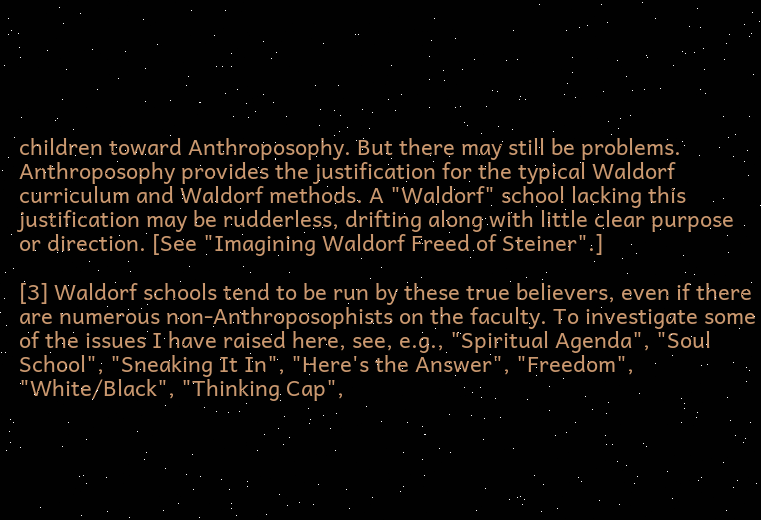children toward Anthroposophy. But there may still be problems. Anthroposophy provides the justification for the typical Waldorf curriculum and Waldorf methods. A "Waldorf" school lacking this justification may be rudderless, drifting along with little clear purpose or direction. [See "Imagining Waldorf Freed of Steiner".]

[3] Waldorf schools tend to be run by these true believers, even if there are numerous non-Anthroposophists on the faculty. To investigate some of the issues I have raised here, see, e.g., "Spiritual Agenda", "Soul School", "Sneaking It In", "Here's the Answer", "Freedom", "White/Black", "Thinking Cap",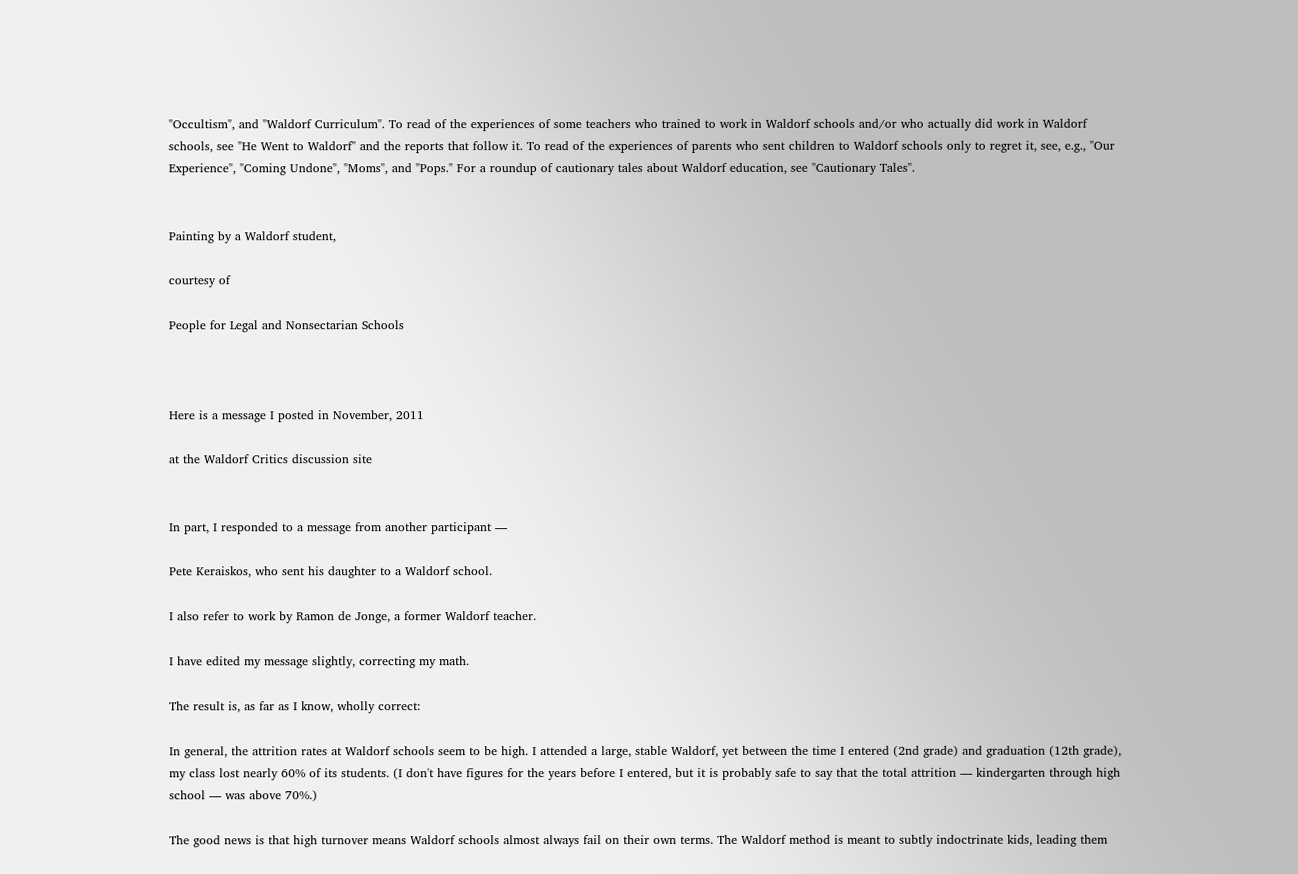"Occultism", and "Waldorf Curriculum". To read of the experiences of some teachers who trained to work in Waldorf schools and/or who actually did work in Waldorf schools, see "He Went to Waldorf" and the reports that follow it. To read of the experiences of parents who sent children to Waldorf schools only to regret it, see, e.g., "Our Experience", "Coming Undone", "Moms", and "Pops." For a roundup of cautionary tales about Waldorf education, see "Cautionary Tales".


Painting by a Waldorf student,

courtesy of

People for Legal and Nonsectarian Schools



Here is a message I posted in November, 2011

at the Waldorf Critics discussion site


In part, I responded to a message from another participant —

Pete Keraiskos, who sent his daughter to a Waldorf school.

I also refer to work by Ramon de Jonge, a former Waldorf teacher.

I have edited my message slightly, correcting my math.

The result is, as far as I know, wholly correct:

In general, the attrition rates at Waldorf schools seem to be high. I attended a large, stable Waldorf, yet between the time I entered (2nd grade) and graduation (12th grade), my class lost nearly 60% of its students. (I don't have figures for the years before I entered, but it is probably safe to say that the total attrition — kindergarten through high school — was above 70%.)

The good news is that high turnover means Waldorf schools almost always fail on their own terms. The Waldorf method is meant to subtly indoctrinate kids, leading them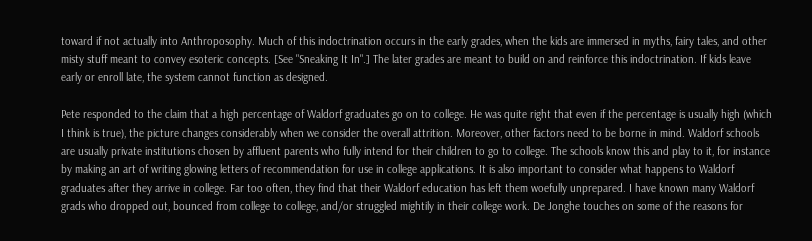toward if not actually into Anthroposophy. Much of this indoctrination occurs in the early grades, when the kids are immersed in myths, fairy tales, and other misty stuff meant to convey esoteric concepts. [See "Sneaking It In".] The later grades are meant to build on and reinforce this indoctrination. If kids leave early or enroll late, the system cannot function as designed.

Pete responded to the claim that a high percentage of Waldorf graduates go on to college. He was quite right that even if the percentage is usually high (which I think is true), the picture changes considerably when we consider the overall attrition. Moreover, other factors need to be borne in mind. Waldorf schools are usually private institutions chosen by affluent parents who fully intend for their children to go to college. The schools know this and play to it, for instance by making an art of writing glowing letters of recommendation for use in college applications. It is also important to consider what happens to Waldorf graduates after they arrive in college. Far too often, they find that their Waldorf education has left them woefully unprepared. I have known many Waldorf grads who dropped out, bounced from college to college, and/or struggled mightily in their college work. De Jonghe touches on some of the reasons for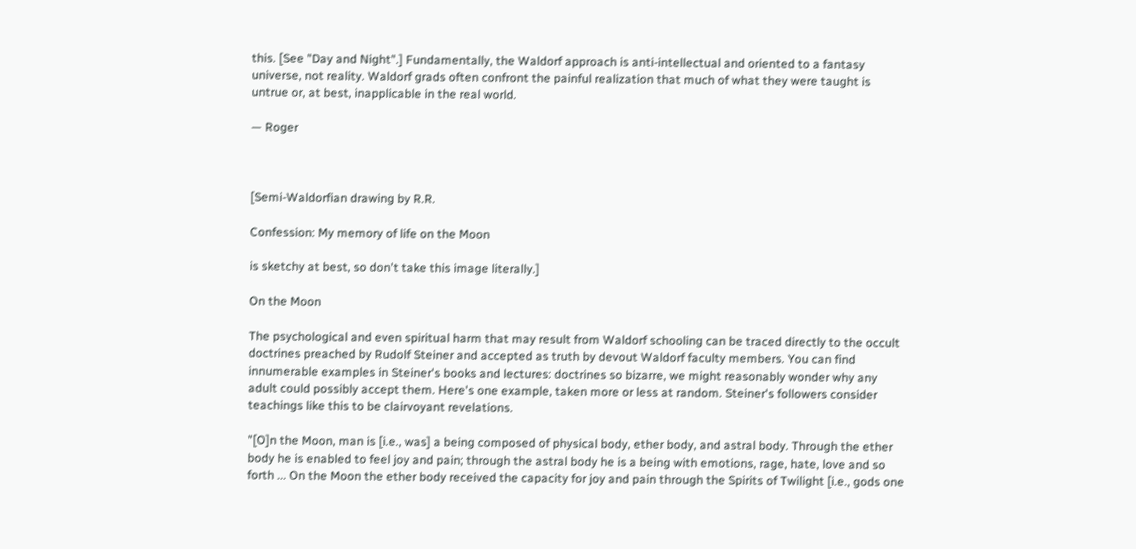this. [See "Day and Night".] Fundamentally, the Waldorf approach is anti-intellectual and oriented to a fantasy universe, not reality. Waldorf grads often confront the painful realization that much of what they were taught is untrue or, at best, inapplicable in the real world.

— Roger



[Semi-Waldorfian drawing by R.R.

Confession: My memory of life on the Moon

is sketchy at best, so don't take this image literally.]

On the Moon

The psychological and even spiritual harm that may result from Waldorf schooling can be traced directly to the occult doctrines preached by Rudolf Steiner and accepted as truth by devout Waldorf faculty members. You can find innumerable examples in Steiner's books and lectures: doctrines so bizarre, we might reasonably wonder why any adult could possibly accept them. Here's one example, taken more or less at random. Steiner's followers consider teachings like this to be clairvoyant revelations.

"[O]n the Moon, man is [i.e., was] a being composed of physical body, ether body, and astral body. Through the ether body he is enabled to feel joy and pain; through the astral body he is a being with emotions, rage, hate, love and so forth ... On the Moon the ether body received the capacity for joy and pain through the Spirits of Twilight [i.e., gods one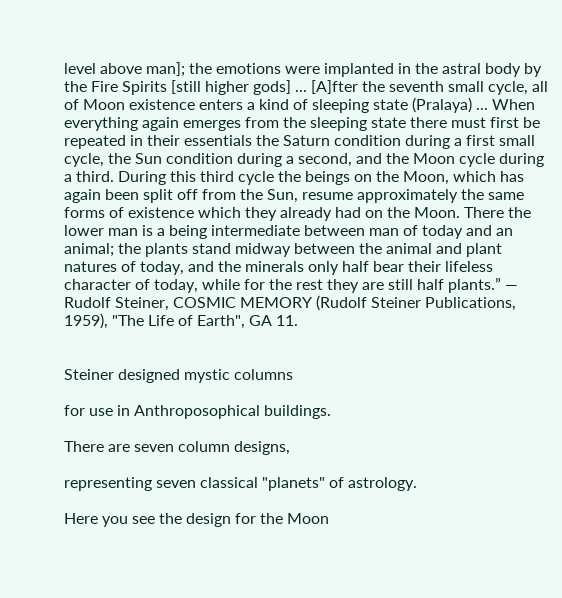level above man]; the emotions were implanted in the astral body by the Fire Spirits [still higher gods] ... [A]fter the seventh small cycle, all of Moon existence enters a kind of sleeping state (Pralaya) ... When everything again emerges from the sleeping state there must first be repeated in their essentials the Saturn condition during a first small cycle, the Sun condition during a second, and the Moon cycle during a third. During this third cycle the beings on the Moon, which has again been split off from the Sun, resume approximately the same forms of existence which they already had on the Moon. There the lower man is a being intermediate between man of today and an animal; the plants stand midway between the animal and plant natures of today, and the minerals only half bear their lifeless character of today, while for the rest they are still half plants.” — Rudolf Steiner, COSMIC MEMORY (Rudolf Steiner Publications, 1959), "The Life of Earth", GA 11.


Steiner designed mystic columns

for use in Anthroposophical buildings.

There are seven column designs,

representing seven classical "planets" of astrology.

Here you see the design for the Moon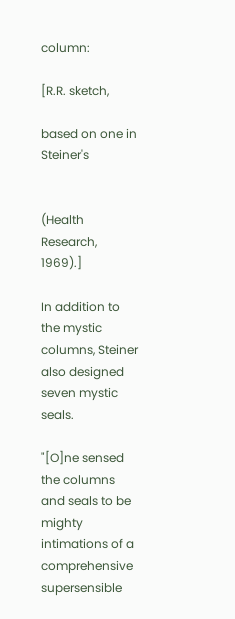column:

[R.R. sketch,

based on one in Steiner's


(Health Research, 1969).]

In addition to the mystic columns, Steiner also designed seven mystic seals.

"[O]ne sensed the columns and seals to be mighty intimations of a comprehensive supersensible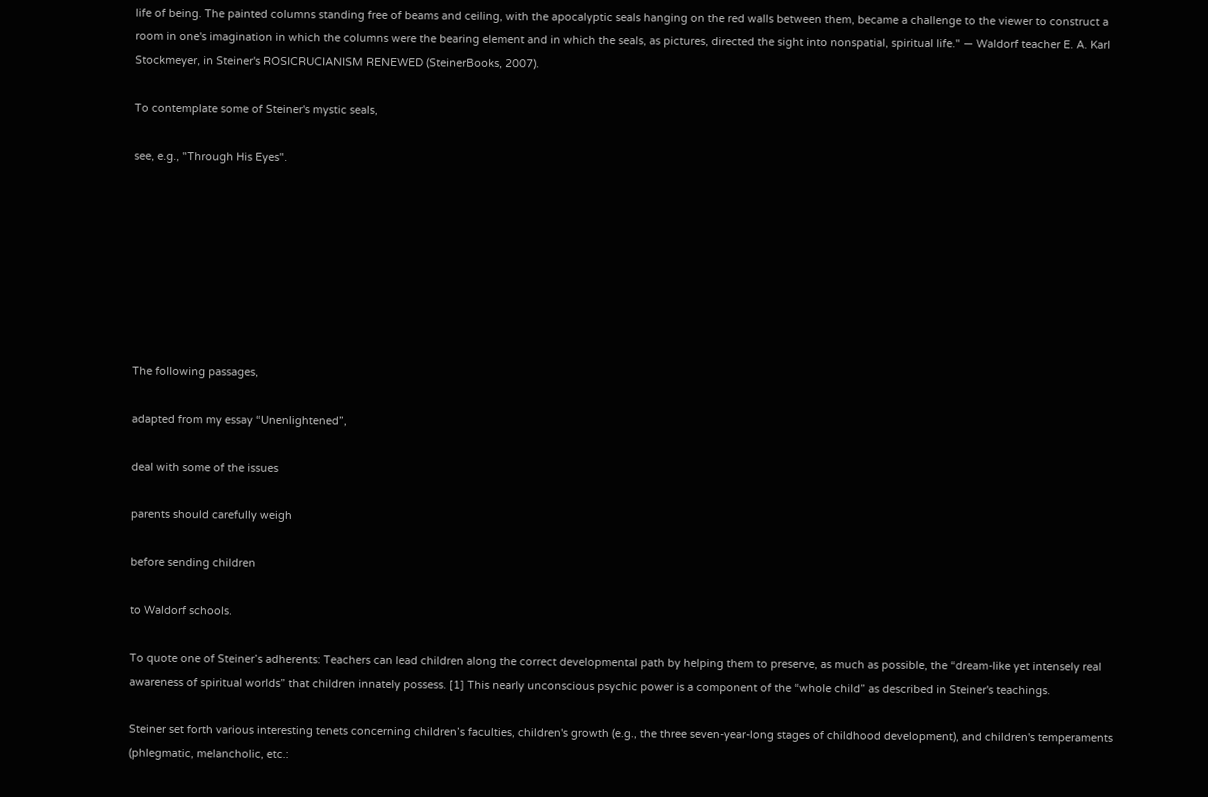life of being. The painted columns standing free of beams and ceiling, with the apocalyptic seals hanging on the red walls between them, became a challenge to the viewer to construct a room in one's imagination in which the columns were the bearing element and in which the seals, as pictures, directed the sight into nonspatial, spiritual life." — Waldorf teacher E. A. Karl Stockmeyer, in Steiner's ROSICRUCIANISM RENEWED (SteinerBooks, 2007).

To contemplate some of Steiner's mystic seals,

see, e.g., "Through His Eyes".








The following passages,

adapted from my essay “Unenlightened”,

deal with some of the issues

parents should carefully weigh

before sending children

to Waldorf schools.

To quote one of Steiner’s adherents: Teachers can lead children along the correct developmental path by helping them to preserve, as much as possible, the “dream-like yet intensely real awareness of spiritual worlds” that children innately possess. [1] This nearly unconscious psychic power is a component of the “whole child” as described in Steiner's teachings.

Steiner set forth various interesting tenets concerning children’s faculties, children's growth (e.g., the three seven-year-long stages of childhood development), and children's temperaments (phlegmatic, melancholic, etc.: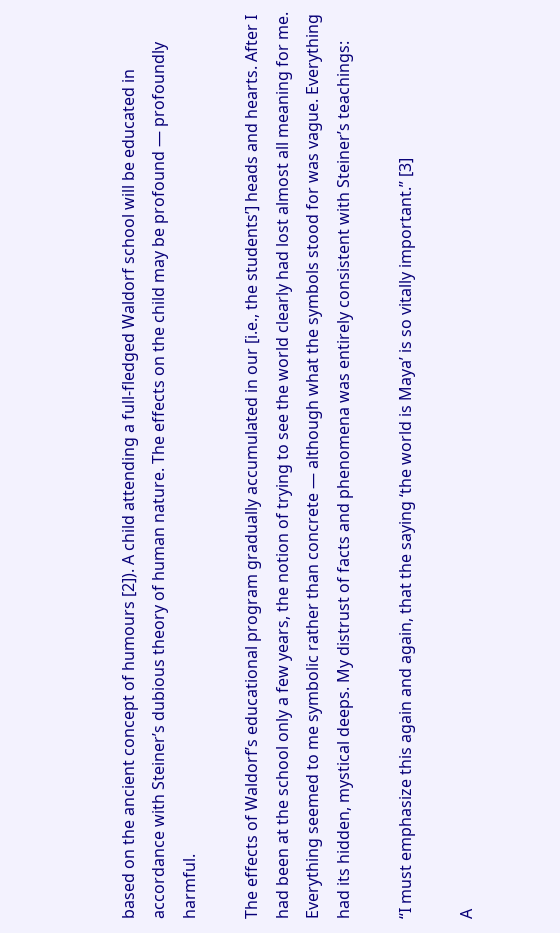based on the ancient concept of humours [2]). A child attending a full-fledged Waldorf school will be educated in accordance with Steiner’s dubious theory of human nature. The effects on the child may be profound — profoundly harmful.

The effects of Waldorf’s educational program gradually accumulated in our [i.e., the students’] heads and hearts. After I had been at the school only a few years, the notion of trying to see the world clearly had lost almost all meaning for me. Everything seemed to me symbolic rather than concrete — although what the symbols stood for was vague. Everything had its hidden, mystical deeps. My distrust of facts and phenomena was entirely consistent with Steiner’s teachings:

“I must emphasize this again and again, that the saying ‘the world is Maya’ is so vitally important.” [3]

A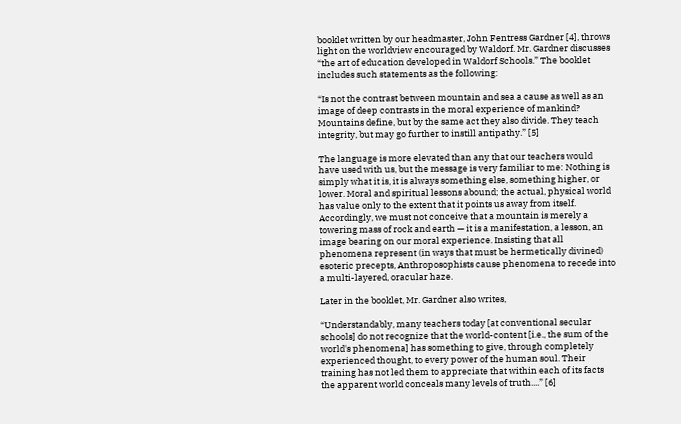booklet written by our headmaster, John Fentress Gardner [4], throws light on the worldview encouraged by Waldorf. Mr. Gardner discusses “the art of education developed in Waldorf Schools.” The booklet includes such statements as the following:

“Is not the contrast between mountain and sea a cause as well as an image of deep contrasts in the moral experience of mankind? Mountains define, but by the same act they also divide. They teach integrity, but may go further to instill antipathy.” [5]

The language is more elevated than any that our teachers would have used with us, but the message is very familiar to me: Nothing is simply what it is, it is always something else, something higher, or lower. Moral and spiritual lessons abound; the actual, physical world has value only to the extent that it points us away from itself. Accordingly, we must not conceive that a mountain is merely a towering mass of rock and earth — it is a manifestation, a lesson, an image bearing on our moral experience. Insisting that all phenomena represent (in ways that must be hermetically divined) esoteric precepts, Anthroposophists cause phenomena to recede into a multi-layered, oracular haze.

Later in the booklet, Mr. Gardner also writes,

“Understandably, many teachers today [at conventional secular schools] do not recognize that the world-content [i.e., the sum of the world's phenomena] has something to give, through completely experienced thought, to every power of the human soul. Their training has not led them to appreciate that within each of its facts the apparent world conceals many levels of truth....” [6]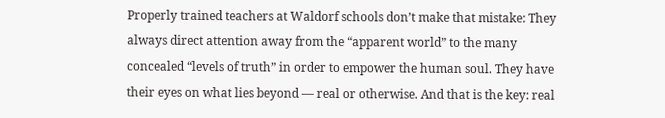Properly trained teachers at Waldorf schools don’t make that mistake: They always direct attention away from the “apparent world” to the many concealed “levels of truth” in order to empower the human soul. They have their eyes on what lies beyond — real or otherwise. And that is the key: real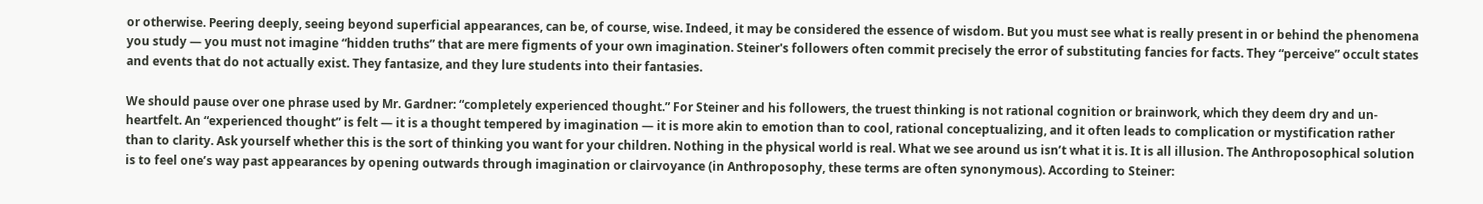or otherwise. Peering deeply, seeing beyond superficial appearances, can be, of course, wise. Indeed, it may be considered the essence of wisdom. But you must see what is really present in or behind the phenomena you study — you must not imagine “hidden truths” that are mere figments of your own imagination. Steiner's followers often commit precisely the error of substituting fancies for facts. They “perceive” occult states and events that do not actually exist. They fantasize, and they lure students into their fantasies.

We should pause over one phrase used by Mr. Gardner: “completely experienced thought.” For Steiner and his followers, the truest thinking is not rational cognition or brainwork, which they deem dry and un-heartfelt. An “experienced thought” is felt — it is a thought tempered by imagination — it is more akin to emotion than to cool, rational conceptualizing, and it often leads to complication or mystification rather than to clarity. Ask yourself whether this is the sort of thinking you want for your children. Nothing in the physical world is real. What we see around us isn’t what it is. It is all illusion. The Anthroposophical solution is to feel one’s way past appearances by opening outwards through imagination or clairvoyance (in Anthroposophy, these terms are often synonymous). According to Steiner: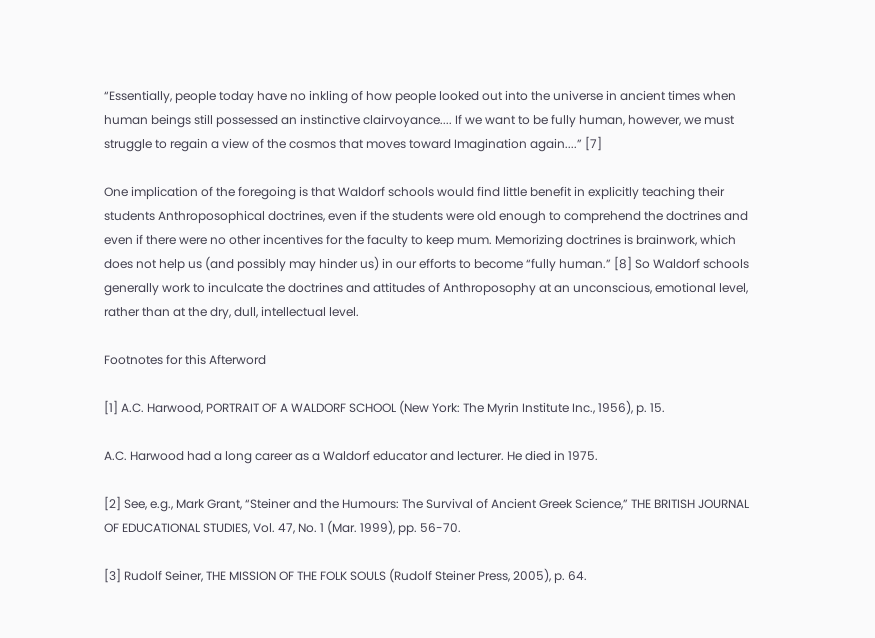“Essentially, people today have no inkling of how people looked out into the universe in ancient times when human beings still possessed an instinctive clairvoyance.... If we want to be fully human, however, we must struggle to regain a view of the cosmos that moves toward Imagination again....” [7]

One implication of the foregoing is that Waldorf schools would find little benefit in explicitly teaching their students Anthroposophical doctrines, even if the students were old enough to comprehend the doctrines and even if there were no other incentives for the faculty to keep mum. Memorizing doctrines is brainwork, which does not help us (and possibly may hinder us) in our efforts to become “fully human.” [8] So Waldorf schools generally work to inculcate the doctrines and attitudes of Anthroposophy at an unconscious, emotional level, rather than at the dry, dull, intellectual level.

Footnotes for this Afterword

[1] A.C. Harwood, PORTRAIT OF A WALDORF SCHOOL (New York: The Myrin Institute Inc., 1956), p. 15.

A.C. Harwood had a long career as a Waldorf educator and lecturer. He died in 1975.

[2] See, e.g., Mark Grant, “Steiner and the Humours: The Survival of Ancient Greek Science,” THE BRITISH JOURNAL OF EDUCATIONAL STUDIES, Vol. 47, No. 1 (Mar. 1999), pp. 56-70.

[3] Rudolf Seiner, THE MISSION OF THE FOLK SOULS (Rudolf Steiner Press, 2005), p. 64.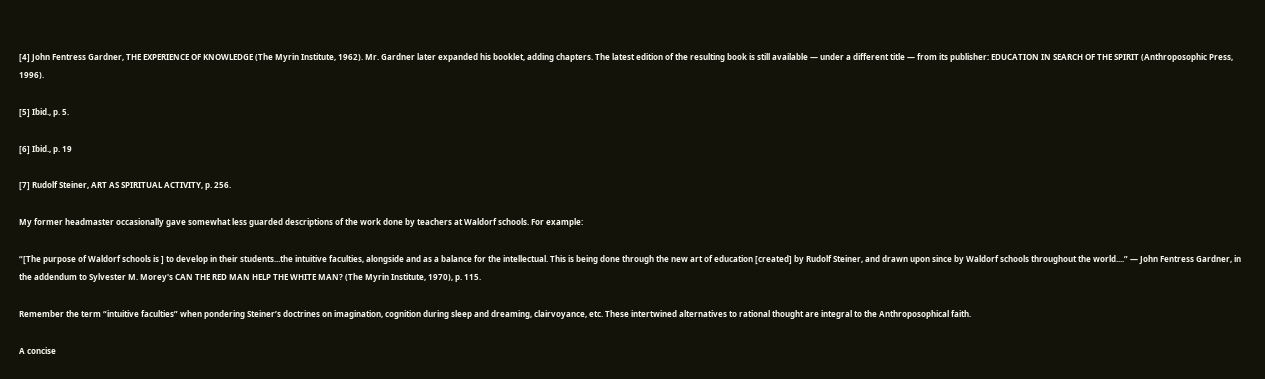[4] John Fentress Gardner, THE EXPERIENCE OF KNOWLEDGE (The Myrin Institute, 1962). Mr. Gardner later expanded his booklet, adding chapters. The latest edition of the resulting book is still available — under a different title — from its publisher: EDUCATION IN SEARCH OF THE SPIRIT (Anthroposophic Press, 1996).

[5] Ibid., p. 5.

[6] Ibid., p. 19

[7] Rudolf Steiner, ART AS SPIRITUAL ACTIVITY, p. 256.

My former headmaster occasionally gave somewhat less guarded descriptions of the work done by teachers at Waldorf schools. For example:

“[The purpose of Waldorf schools is ] to develop in their students...the intuitive faculties, alongside and as a balance for the intellectual. This is being done through the new art of education [created] by Rudolf Steiner, and drawn upon since by Waldorf schools throughout the world....” — John Fentress Gardner, in the addendum to Sylvester M. Morey's CAN THE RED MAN HELP THE WHITE MAN? (The Myrin Institute, 1970), p. 115.

Remember the term “intuitive faculties” when pondering Steiner’s doctrines on imagination, cognition during sleep and dreaming, clairvoyance, etc. These intertwined alternatives to rational thought are integral to the Anthroposophical faith.

A concise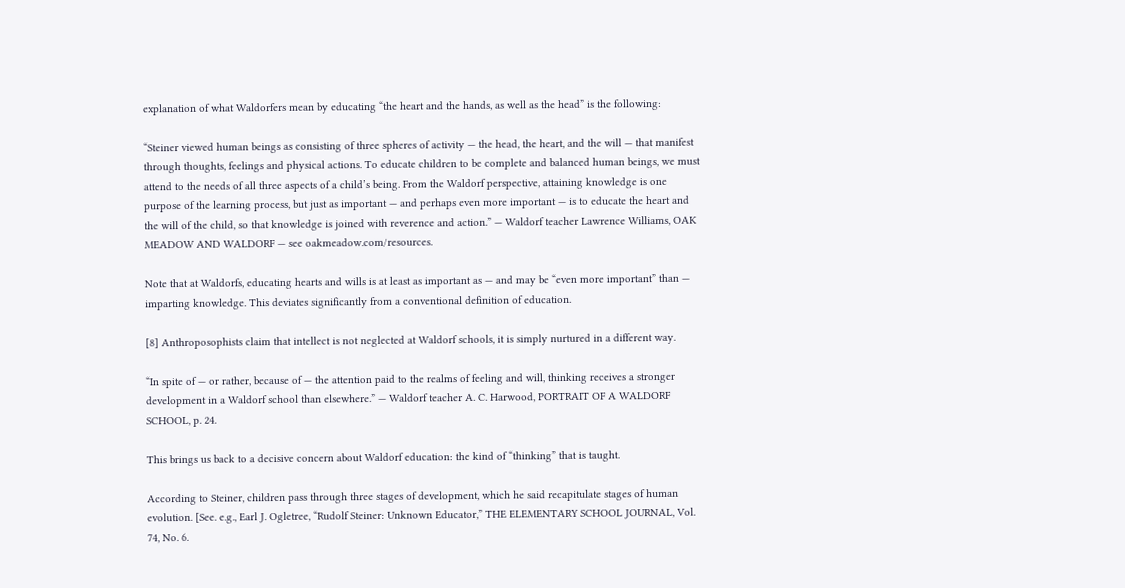explanation of what Waldorfers mean by educating “the heart and the hands, as well as the head” is the following:

“Steiner viewed human beings as consisting of three spheres of activity — the head, the heart, and the will — that manifest through thoughts, feelings and physical actions. To educate children to be complete and balanced human beings, we must attend to the needs of all three aspects of a child’s being. From the Waldorf perspective, attaining knowledge is one purpose of the learning process, but just as important — and perhaps even more important — is to educate the heart and the will of the child, so that knowledge is joined with reverence and action.” — Waldorf teacher Lawrence Williams, OAK MEADOW AND WALDORF — see oakmeadow.com/resources.

Note that at Waldorfs, educating hearts and wills is at least as important as — and may be “even more important” than — imparting knowledge. This deviates significantly from a conventional definition of education.

[8] Anthroposophists claim that intellect is not neglected at Waldorf schools, it is simply nurtured in a different way.

“In spite of — or rather, because of — the attention paid to the realms of feeling and will, thinking receives a stronger development in a Waldorf school than elsewhere.” — Waldorf teacher A. C. Harwood, PORTRAIT OF A WALDORF SCHOOL, p. 24.

This brings us back to a decisive concern about Waldorf education: the kind of “thinking” that is taught.

According to Steiner, children pass through three stages of development, which he said recapitulate stages of human evolution. [See. e.g., Earl J. Ogletree, “Rudolf Steiner: Unknown Educator,” THE ELEMENTARY SCHOOL JOURNAL, Vol. 74, No. 6.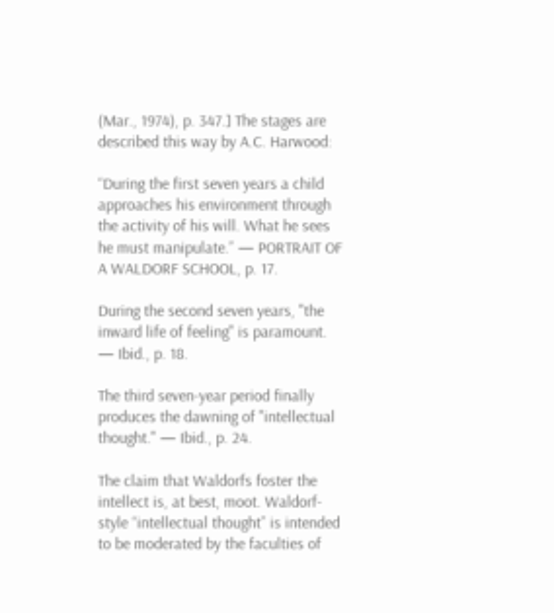(Mar., 1974), p. 347.] The stages are described this way by A.C. Harwood:

“During the first seven years a child approaches his environment through the activity of his will. What he sees he must manipulate.” — PORTRAIT OF A WALDORF SCHOOL, p. 17.

During the second seven years, "the inward life of feeling" is paramount. — Ibid., p. 18.

The third seven-year period finally produces the dawning of "intellectual thought." — Ibid., p. 24.

The claim that Waldorfs foster the intellect is, at best, moot. Waldorf-style “intellectual thought” is intended to be moderated by the faculties of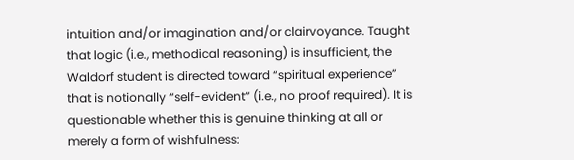intuition and/or imagination and/or clairvoyance. Taught that logic (i.e., methodical reasoning) is insufficient, the Waldorf student is directed toward “spiritual experience” that is notionally “self-evident” (i.e., no proof required). It is questionable whether this is genuine thinking at all or merely a form of wishfulness: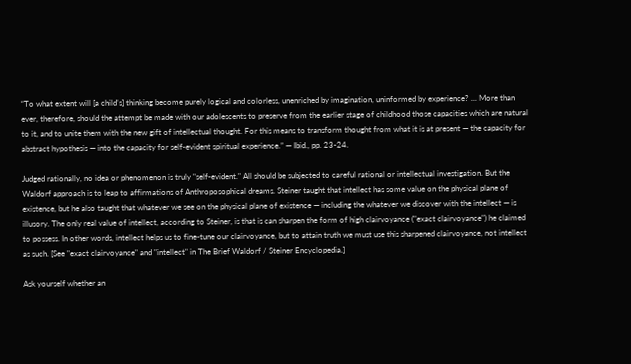“To what extent will [a child’s] thinking become purely logical and colorless, unenriched by imagination, uninformed by experience? ... More than ever, therefore, should the attempt be made with our adolescents to preserve from the earlier stage of childhood those capacities which are natural to it, and to unite them with the new gift of intellectual thought. For this means to transform thought from what it is at present — the capacity for abstract hypothesis — into the capacity for self-evident spiritual experience.” — Ibid., pp. 23-24.

Judged rationally, no idea or phenomenon is truly "self-evident." All should be subjected to careful rational or intellectual investigation. But the Waldorf approach is to leap to affirmations of Anthroposophical dreams. Steiner taught that intellect has some value on the physical plane of existence, but he also taught that whatever we see on the physical plane of existence — including the whatever we discover with the intellect — is illusory. The only real value of intellect, according to Steiner, is that is can sharpen the form of high clairvoyance ("exact clairvoyance") he claimed to possess. In other words, intellect helps us to fine-tune our clairvoyance, but to attain truth we must use this sharpened clairvoyance, not intellect as such. [See "exact clairvoyance" and "intellect" in The Brief Waldorf / Steiner Encyclopedia.]

Ask yourself whether an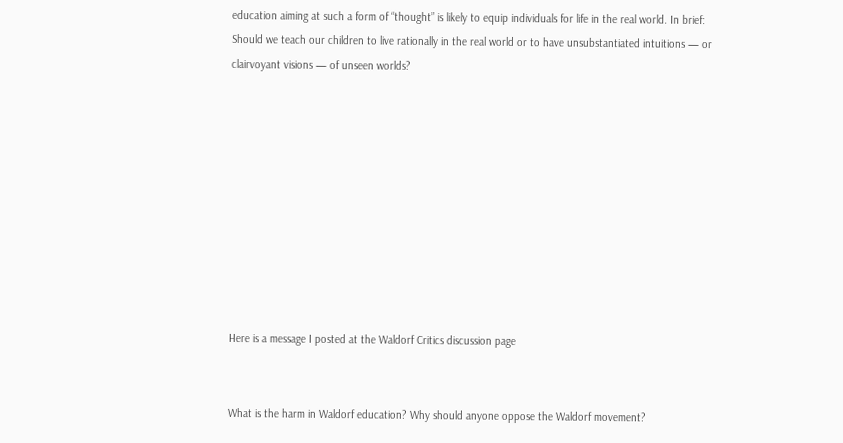education aiming at such a form of “thought” is likely to equip individuals for life in the real world. In brief: Should we teach our children to live rationally in the real world or to have unsubstantiated intuitions — or clairvoyant visions — of unseen worlds?










Here is a message I posted at the Waldorf Critics discussion page


What is the harm in Waldorf education? Why should anyone oppose the Waldorf movement?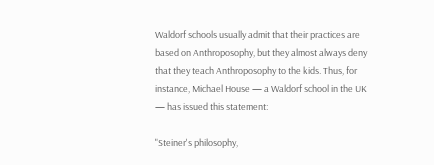Waldorf schools usually admit that their practices are based on Anthroposophy, but they almost always deny that they teach Anthroposophy to the kids. Thus, for instance, Michael House — a Waldorf school in the UK — has issued this statement:

"Steiner's philosophy,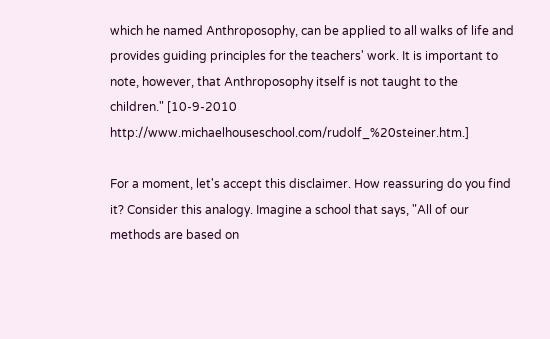which he named Anthroposophy, can be applied to all walks of life and provides guiding principles for the teachers' work. It is important to note, however, that Anthroposophy itself is not taught to the children." [10-9-2010 http://www.michaelhouseschool.com/rudolf_%20steiner.htm.]

For a moment, let's accept this disclaimer. How reassuring do you find it? Consider this analogy. Imagine a school that says, "All of our methods are based on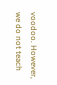voodoo. However, we do not teach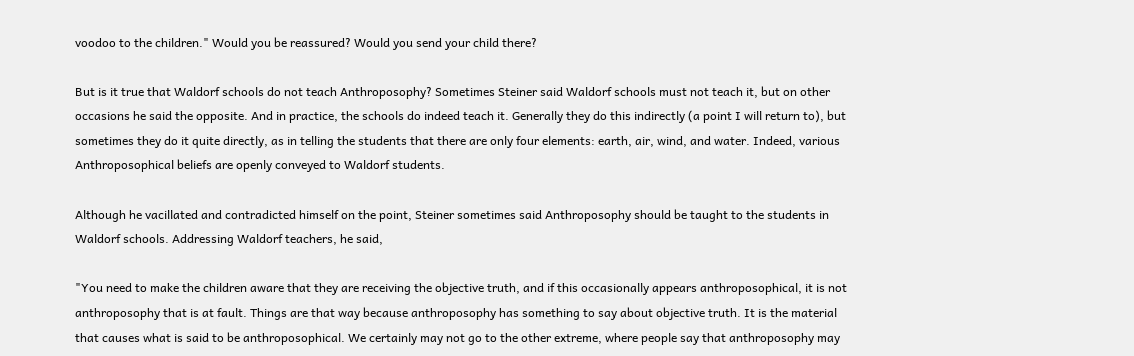voodoo to the children." Would you be reassured? Would you send your child there?

But is it true that Waldorf schools do not teach Anthroposophy? Sometimes Steiner said Waldorf schools must not teach it, but on other occasions he said the opposite. And in practice, the schools do indeed teach it. Generally they do this indirectly (a point I will return to), but sometimes they do it quite directly, as in telling the students that there are only four elements: earth, air, wind, and water. Indeed, various Anthroposophical beliefs are openly conveyed to Waldorf students.

Although he vacillated and contradicted himself on the point, Steiner sometimes said Anthroposophy should be taught to the students in Waldorf schools. Addressing Waldorf teachers, he said,

"You need to make the children aware that they are receiving the objective truth, and if this occasionally appears anthroposophical, it is not anthroposophy that is at fault. Things are that way because anthroposophy has something to say about objective truth. It is the material that causes what is said to be anthroposophical. We certainly may not go to the other extreme, where people say that anthroposophy may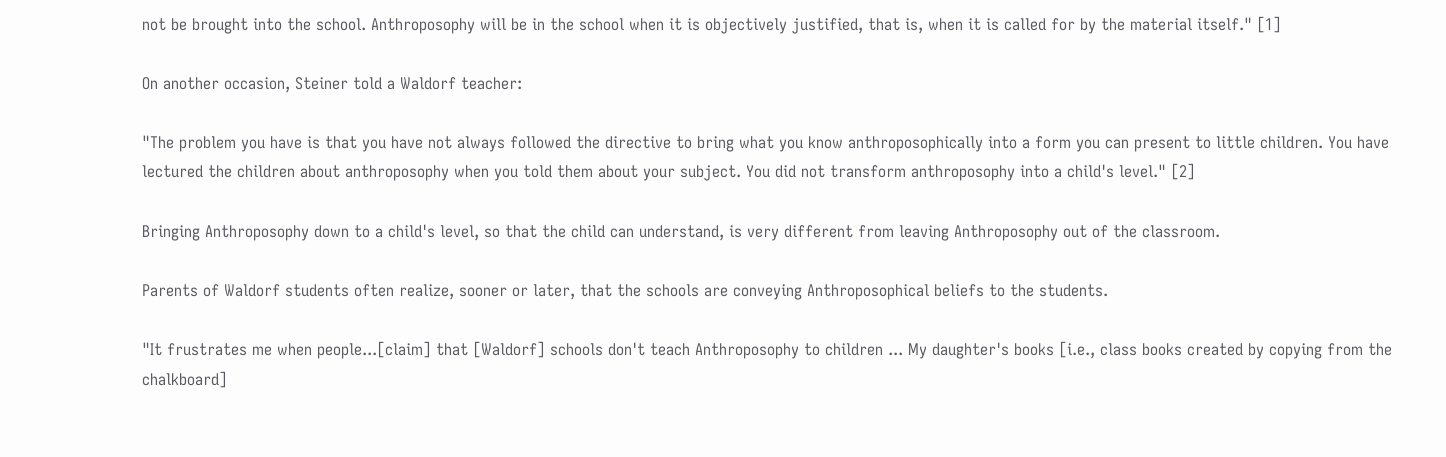not be brought into the school. Anthroposophy will be in the school when it is objectively justified, that is, when it is called for by the material itself." [1]

On another occasion, Steiner told a Waldorf teacher:

"The problem you have is that you have not always followed the directive to bring what you know anthroposophically into a form you can present to little children. You have lectured the children about anthroposophy when you told them about your subject. You did not transform anthroposophy into a child's level." [2]

Bringing Anthroposophy down to a child's level, so that the child can understand, is very different from leaving Anthroposophy out of the classroom.

Parents of Waldorf students often realize, sooner or later, that the schools are conveying Anthroposophical beliefs to the students.

"It frustrates me when people...[claim] that [Waldorf] schools don't teach Anthroposophy to children ... My daughter's books [i.e., class books created by copying from the chalkboard]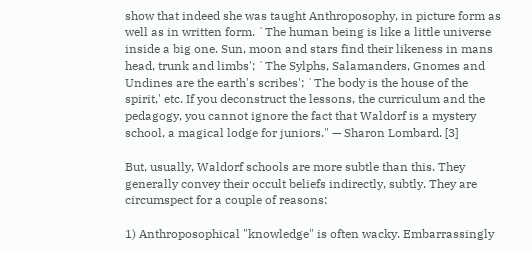show that indeed she was taught Anthroposophy, in picture form as well as in written form. `The human being is like a little universe inside a big one. Sun, moon and stars find their likeness in mans head, trunk and limbs'; `The Sylphs, Salamanders, Gnomes and Undines are the earth's scribes'; `The body is the house of the spirit,' etc. If you deconstruct the lessons, the curriculum and the pedagogy, you cannot ignore the fact that Waldorf is a mystery school, a magical lodge for juniors." — Sharon Lombard. [3]

But, usually, Waldorf schools are more subtle than this. They generally convey their occult beliefs indirectly, subtly. They are circumspect for a couple of reasons:

1) Anthroposophical "knowledge" is often wacky. Embarrassingly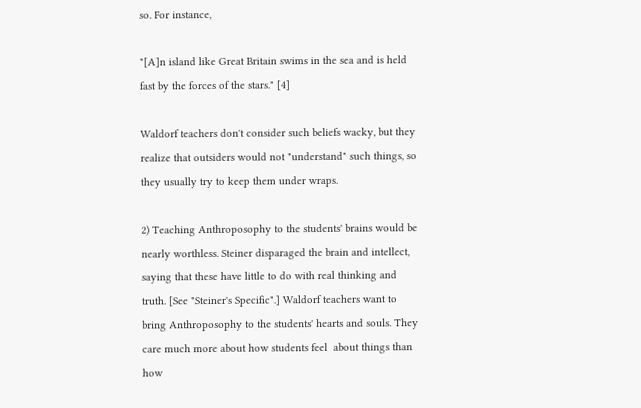so. For instance,

"[A]n island like Great Britain swims in the sea and is held fast by the forces of the stars." [4]

Waldorf teachers don't consider such beliefs wacky, but they realize that outsiders would not "understand" such things, so they usually try to keep them under wraps.

2) Teaching Anthroposophy to the students' brains would be nearly worthless. Steiner disparaged the brain and intellect, saying that these have little to do with real thinking and truth. [See "Steiner's Specific".] Waldorf teachers want to bring Anthroposophy to the students' hearts and souls. They care much more about how students feel  about things than how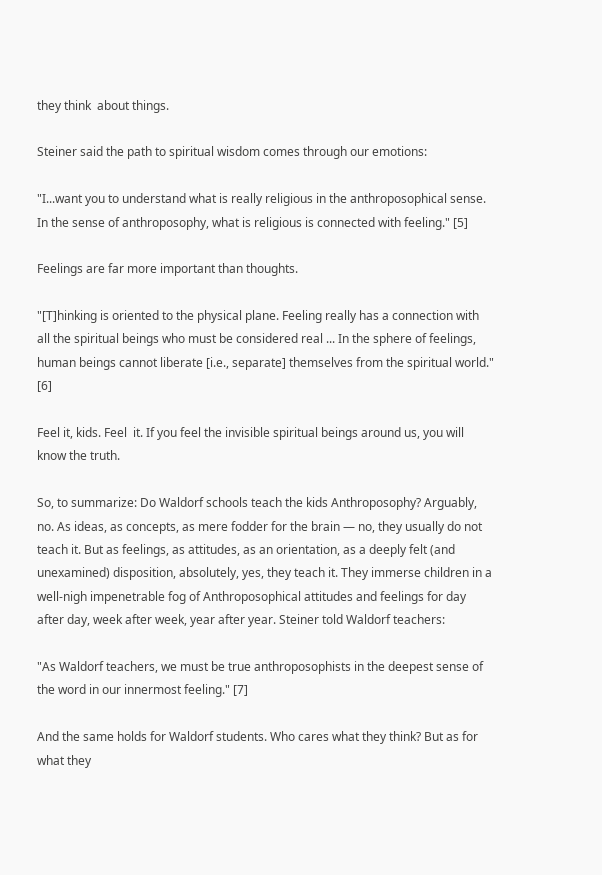they think  about things.

Steiner said the path to spiritual wisdom comes through our emotions:

"I...want you to understand what is really religious in the anthroposophical sense. In the sense of anthroposophy, what is religious is connected with feeling." [5]

Feelings are far more important than thoughts.

"[T]hinking is oriented to the physical plane. Feeling really has a connection with all the spiritual beings who must be considered real ... In the sphere of feelings, human beings cannot liberate [i.e., separate] themselves from the spiritual world." [6]

Feel it, kids. Feel  it. If you feel the invisible spiritual beings around us, you will know the truth.

So, to summarize: Do Waldorf schools teach the kids Anthroposophy? Arguably, no. As ideas, as concepts, as mere fodder for the brain — no, they usually do not teach it. But as feelings, as attitudes, as an orientation, as a deeply felt (and unexamined) disposition, absolutely, yes, they teach it. They immerse children in a well-nigh impenetrable fog of Anthroposophical attitudes and feelings for day after day, week after week, year after year. Steiner told Waldorf teachers:

"As Waldorf teachers, we must be true anthroposophists in the deepest sense of the word in our innermost feeling." [7]

And the same holds for Waldorf students. Who cares what they think? But as for what they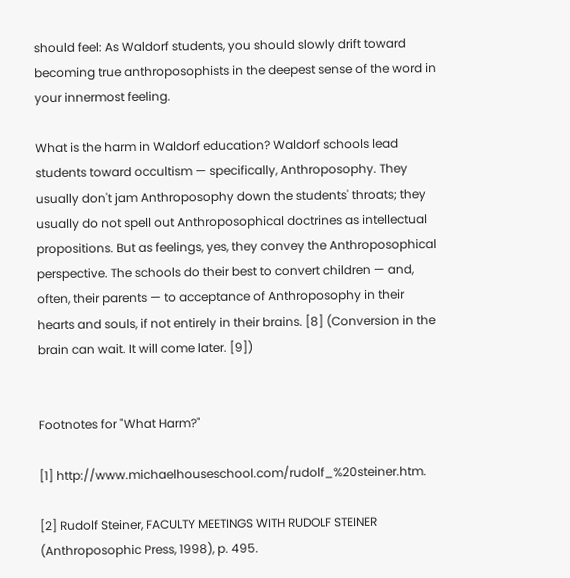should feel: As Waldorf students, you should slowly drift toward becoming true anthroposophists in the deepest sense of the word in your innermost feeling.

What is the harm in Waldorf education? Waldorf schools lead students toward occultism — specifically, Anthroposophy. They usually don't jam Anthroposophy down the students' throats; they usually do not spell out Anthroposophical doctrines as intellectual propositions. But as feelings, yes, they convey the Anthroposophical perspective. The schools do their best to convert children — and, often, their parents — to acceptance of Anthroposophy in their hearts and souls, if not entirely in their brains. [8] (Conversion in the brain can wait. It will come later. [9])


Footnotes for "What Harm?"

[1] http://www.michaelhouseschool.com/rudolf_%20steiner.htm.

[2] Rudolf Steiner, FACULTY MEETINGS WITH RUDOLF STEINER (Anthroposophic Press, 1998), p. 495.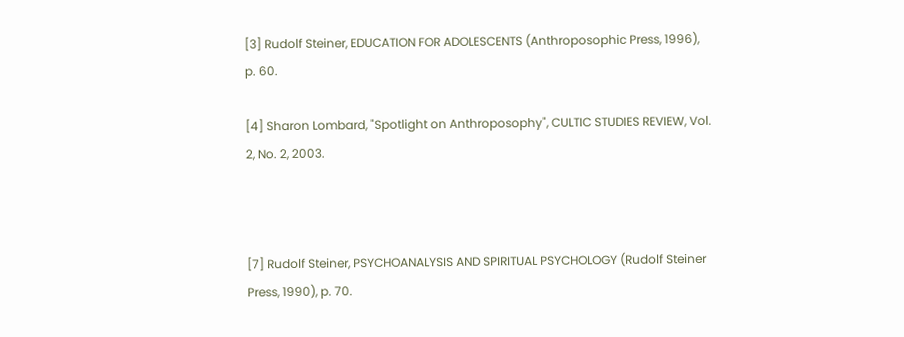[3] Rudolf Steiner, EDUCATION FOR ADOLESCENTS (Anthroposophic Press, 1996), p. 60.

[4] Sharon Lombard, "Spotlight on Anthroposophy", CULTIC STUDIES REVIEW, Vol. 2, No. 2, 2003.



[7] Rudolf Steiner, PSYCHOANALYSIS AND SPIRITUAL PSYCHOLOGY (Rudolf Steiner Press, 1990), p. 70.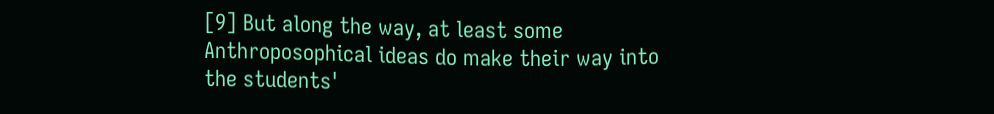[9] But along the way, at least some Anthroposophical ideas do make their way into the students'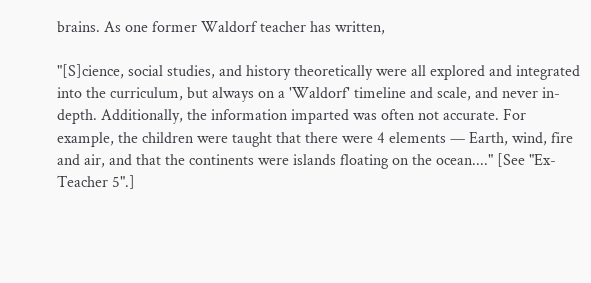brains. As one former Waldorf teacher has written,

"[S]cience, social studies, and history theoretically were all explored and integrated into the curriculum, but always on a 'Waldorf' timeline and scale, and never in-depth. Additionally, the information imparted was often not accurate. For example, the children were taught that there were 4 elements — Earth, wind, fire and air, and that the continents were islands floating on the ocean...." [See "Ex-Teacher 5".]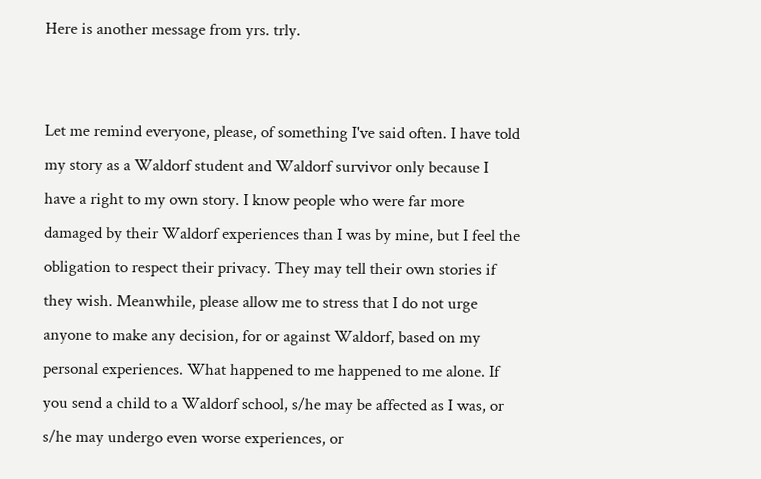Here is another message from yrs. trly.


Let me remind everyone, please, of something I've said often. I have told my story as a Waldorf student and Waldorf survivor only because I have a right to my own story. I know people who were far more damaged by their Waldorf experiences than I was by mine, but I feel the obligation to respect their privacy. They may tell their own stories if they wish. Meanwhile, please allow me to stress that I do not urge anyone to make any decision, for or against Waldorf, based on my personal experiences. What happened to me happened to me alone. If you send a child to a Waldorf school, s/he may be affected as I was, or s/he may undergo even worse experiences, or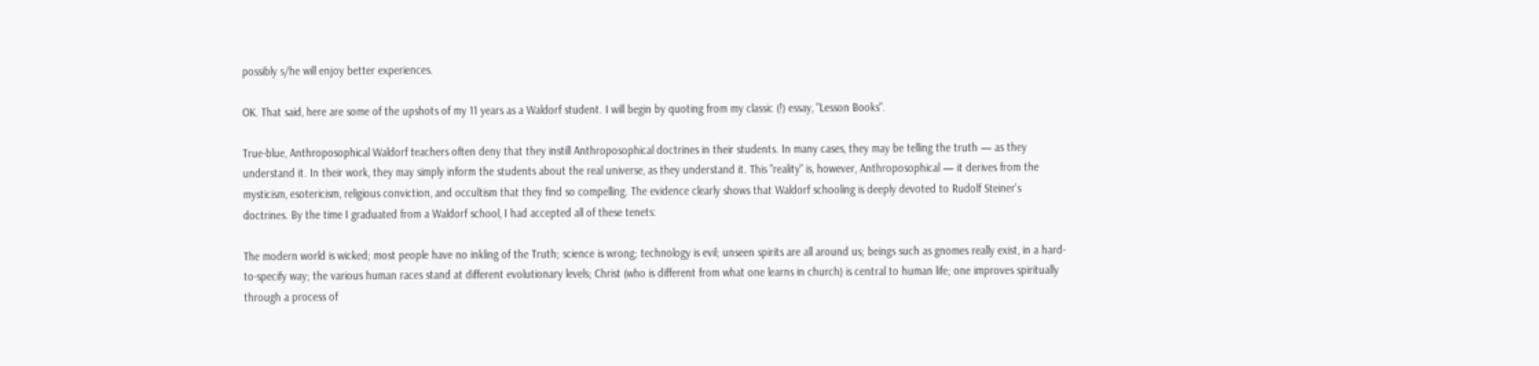possibly s/he will enjoy better experiences.

OK. That said, here are some of the upshots of my 11 years as a Waldorf student. I will begin by quoting from my classic (!) essay, "Lesson Books".

True-blue, Anthroposophical Waldorf teachers often deny that they instill Anthroposophical doctrines in their students. In many cases, they may be telling the truth — as they understand it. In their work, they may simply inform the students about the real universe, as they understand it. This "reality" is, however, Anthroposophical — it derives from the mysticism, esotericism, religious conviction, and occultism that they find so compelling. The evidence clearly shows that Waldorf schooling is deeply devoted to Rudolf Steiner's doctrines. By the time I graduated from a Waldorf school, I had accepted all of these tenets:

The modern world is wicked; most people have no inkling of the Truth; science is wrong; technology is evil; unseen spirits are all around us; beings such as gnomes really exist, in a hard-to-specify way; the various human races stand at different evolutionary levels; Christ (who is different from what one learns in church) is central to human life; one improves spiritually through a process of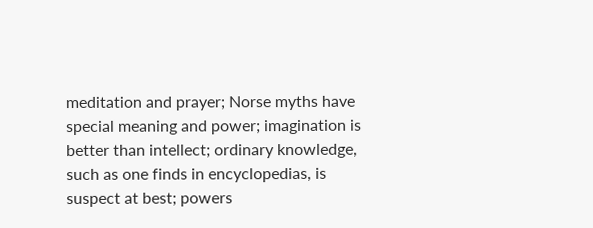meditation and prayer; Norse myths have special meaning and power; imagination is better than intellect; ordinary knowledge, such as one finds in encyclopedias, is suspect at best; powers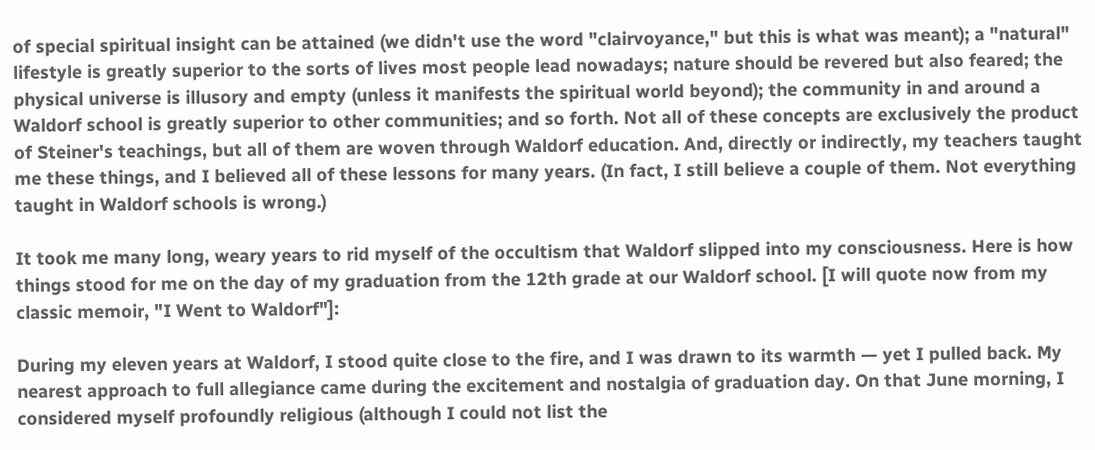of special spiritual insight can be attained (we didn't use the word "clairvoyance," but this is what was meant); a "natural" lifestyle is greatly superior to the sorts of lives most people lead nowadays; nature should be revered but also feared; the physical universe is illusory and empty (unless it manifests the spiritual world beyond); the community in and around a Waldorf school is greatly superior to other communities; and so forth. Not all of these concepts are exclusively the product of Steiner's teachings, but all of them are woven through Waldorf education. And, directly or indirectly, my teachers taught me these things, and I believed all of these lessons for many years. (In fact, I still believe a couple of them. Not everything taught in Waldorf schools is wrong.)

It took me many long, weary years to rid myself of the occultism that Waldorf slipped into my consciousness. Here is how things stood for me on the day of my graduation from the 12th grade at our Waldorf school. [I will quote now from my classic memoir, "I Went to Waldorf"]:

During my eleven years at Waldorf, I stood quite close to the fire, and I was drawn to its warmth — yet I pulled back. My nearest approach to full allegiance came during the excitement and nostalgia of graduation day. On that June morning, I considered myself profoundly religious (although I could not list the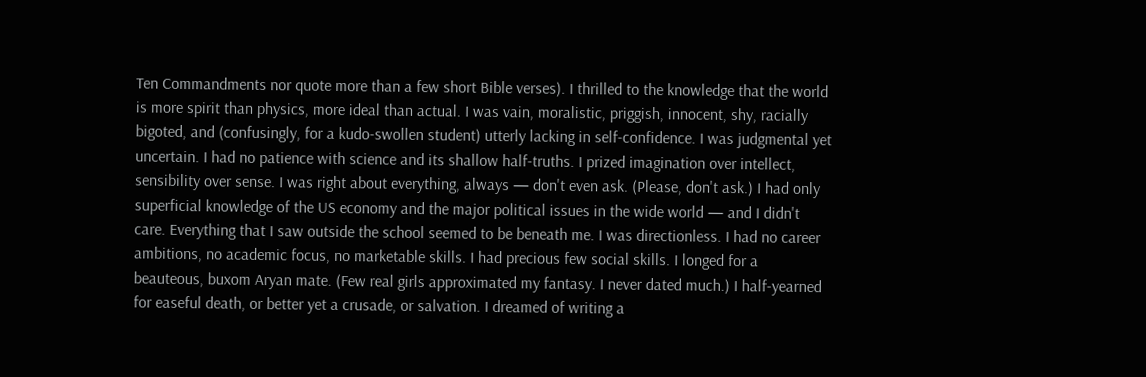Ten Commandments nor quote more than a few short Bible verses). I thrilled to the knowledge that the world is more spirit than physics, more ideal than actual. I was vain, moralistic, priggish, innocent, shy, racially bigoted, and (confusingly, for a kudo-swollen student) utterly lacking in self-confidence. I was judgmental yet uncertain. I had no patience with science and its shallow half-truths. I prized imagination over intellect, sensibility over sense. I was right about everything, always — don't even ask. (Please, don't ask.) I had only superficial knowledge of the US economy and the major political issues in the wide world — and I didn't care. Everything that I saw outside the school seemed to be beneath me. I was directionless. I had no career ambitions, no academic focus, no marketable skills. I had precious few social skills. I longed for a beauteous, buxom Aryan mate. (Few real girls approximated my fantasy. I never dated much.) I half-yearned for easeful death, or better yet a crusade, or salvation. I dreamed of writing a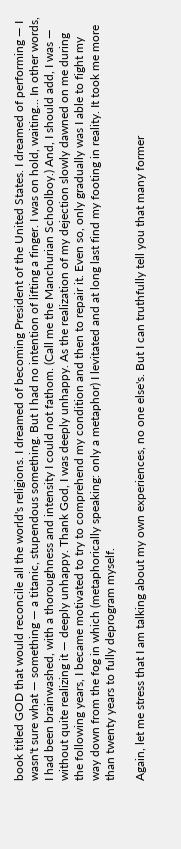book titled GOD that would reconcile all the world's religions. I dreamed of becoming President of the United States. I dreamed of performing — I wasn't sure what — something — a titanic, stupendous something. But I had no intention of lifting a finger. I was on hold, waiting... In other words, I had been brainwashed, with a thoroughness and intensity I could not fathom. (Call me the Manchurian Schoolboy.) And, I should add, I was — without quite realizing it — deeply unhappy. Thank God, I was deeply unhappy. As the realization of my dejection slowly dawned on me during the following years, I became motivated to try to comprehend my condition and then to repair it. Even so, only gradually was I able to fight my way down from the fog in which (metaphorically speaking: only a metaphor) I levitated and at long last find my footing in reality. It took me more than twenty years to fully deprogram myself.

Again, let me stress that I am talking about my own experiences, no one else's. But I can truthfully tell you that many former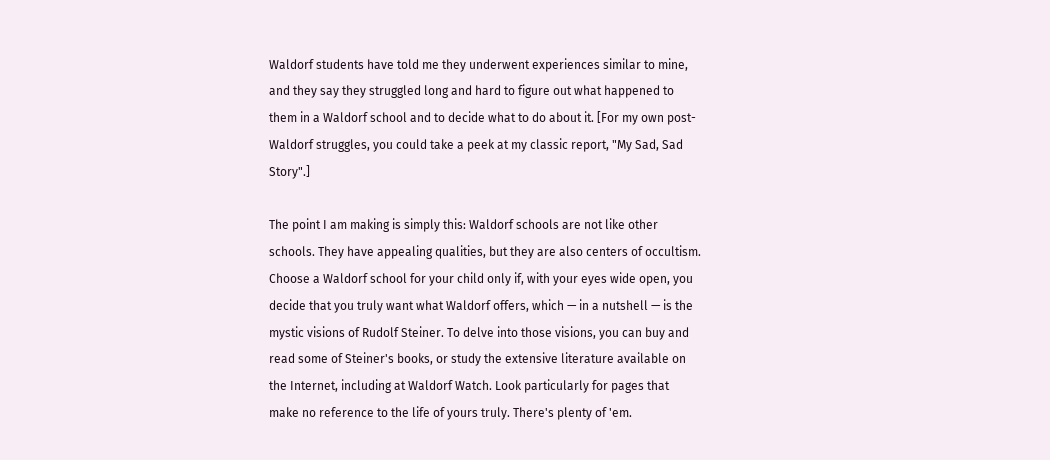Waldorf students have told me they underwent experiences similar to mine, and they say they struggled long and hard to figure out what happened to them in a Waldorf school and to decide what to do about it. [For my own post-Waldorf struggles, you could take a peek at my classic report, "My Sad, Sad Story".]

The point I am making is simply this: Waldorf schools are not like other schools. They have appealing qualities, but they are also centers of occultism. Choose a Waldorf school for your child only if, with your eyes wide open, you decide that you truly want what Waldorf offers, which — in a nutshell — is the mystic visions of Rudolf Steiner. To delve into those visions, you can buy and read some of Steiner's books, or study the extensive literature available on the Internet, including at Waldorf Watch. Look particularly for pages that make no reference to the life of yours truly. There's plenty of 'em.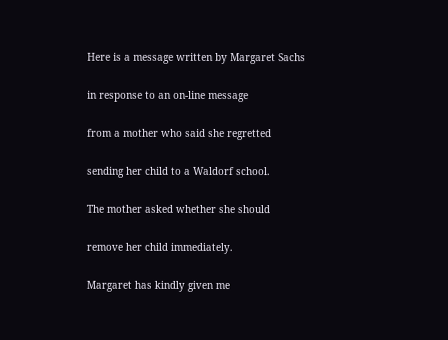Here is a message written by Margaret Sachs

in response to an on-line message

from a mother who said she regretted

sending her child to a Waldorf school.

The mother asked whether she should

remove her child immediately.

Margaret has kindly given me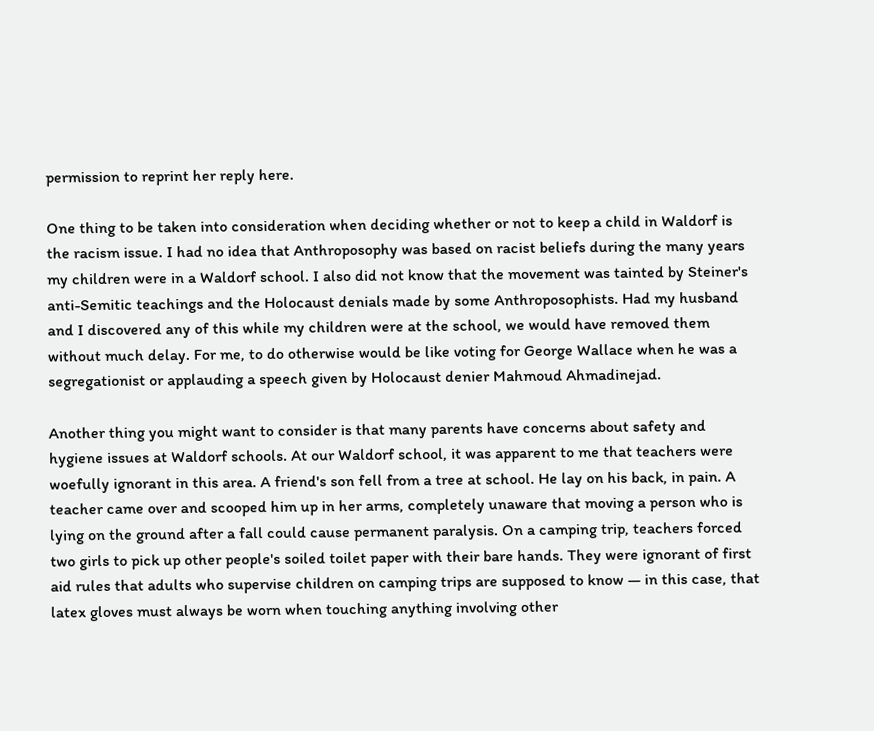permission to reprint her reply here.

One thing to be taken into consideration when deciding whether or not to keep a child in Waldorf is the racism issue. I had no idea that Anthroposophy was based on racist beliefs during the many years my children were in a Waldorf school. I also did not know that the movement was tainted by Steiner's anti-Semitic teachings and the Holocaust denials made by some Anthroposophists. Had my husband and I discovered any of this while my children were at the school, we would have removed them without much delay. For me, to do otherwise would be like voting for George Wallace when he was a segregationist or applauding a speech given by Holocaust denier Mahmoud Ahmadinejad.

Another thing you might want to consider is that many parents have concerns about safety and hygiene issues at Waldorf schools. At our Waldorf school, it was apparent to me that teachers were woefully ignorant in this area. A friend's son fell from a tree at school. He lay on his back, in pain. A teacher came over and scooped him up in her arms, completely unaware that moving a person who is lying on the ground after a fall could cause permanent paralysis. On a camping trip, teachers forced two girls to pick up other people's soiled toilet paper with their bare hands. They were ignorant of first aid rules that adults who supervise children on camping trips are supposed to know — in this case, that latex gloves must always be worn when touching anything involving other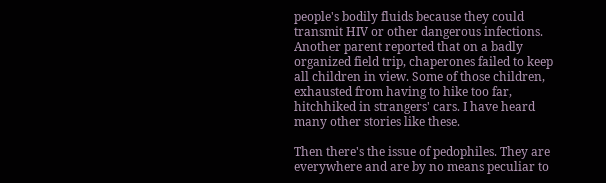people's bodily fluids because they could  transmit HIV or other dangerous infections. Another parent reported that on a badly organized field trip, chaperones failed to keep all children in view. Some of those children, exhausted from having to hike too far, hitchhiked in strangers' cars. I have heard many other stories like these.

Then there's the issue of pedophiles. They are everywhere and are by no means peculiar to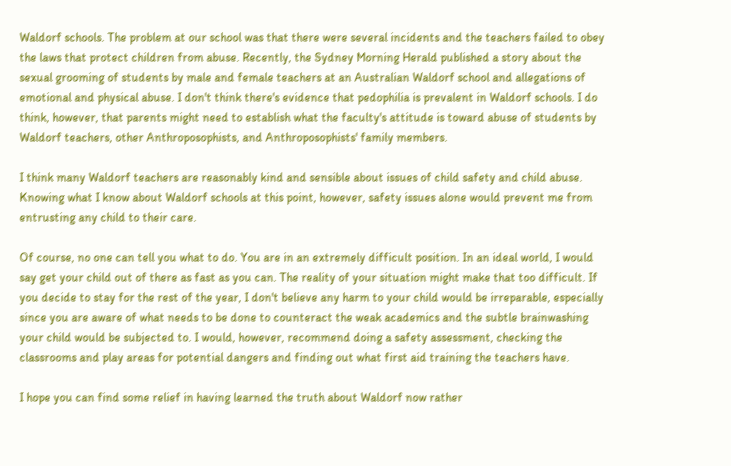Waldorf schools. The problem at our school was that there were several incidents and the teachers failed to obey the laws that protect children from abuse. Recently, the Sydney Morning Herald published a story about the sexual grooming of students by male and female teachers at an Australian Waldorf school and allegations of emotional and physical abuse. I don't think there's evidence that pedophilia is prevalent in Waldorf schools. I do think, however, that parents might need to establish what the faculty's attitude is toward abuse of students by Waldorf teachers, other Anthroposophists, and Anthroposophists' family members.

I think many Waldorf teachers are reasonably kind and sensible about issues of child safety and child abuse. Knowing what I know about Waldorf schools at this point, however, safety issues alone would prevent me from entrusting any child to their care.

Of course, no one can tell you what to do. You are in an extremely difficult position. In an ideal world, I would say get your child out of there as fast as you can. The reality of your situation might make that too difficult. If you decide to stay for the rest of the year, I don't believe any harm to your child would be irreparable, especially since you are aware of what needs to be done to counteract the weak academics and the subtle brainwashing your child would be subjected to. I would, however, recommend doing a safety assessment, checking the classrooms and play areas for potential dangers and finding out what first aid training the teachers have.

I hope you can find some relief in having learned the truth about Waldorf now rather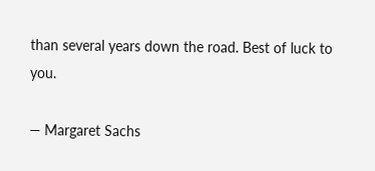than several years down the road. Best of luck to you.

— Margaret Sachs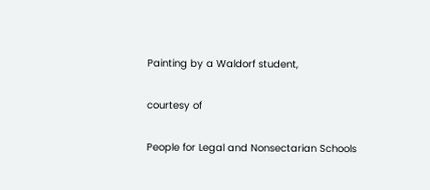Painting by a Waldorf student,

courtesy of

People for Legal and Nonsectarian Schools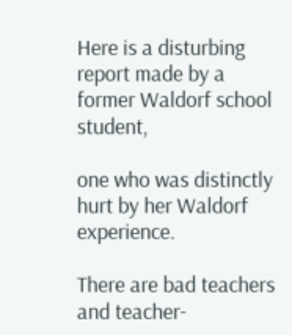Here is a disturbing report made by a former Waldorf school student,

one who was distinctly hurt by her Waldorf experience.

There are bad teachers and teacher-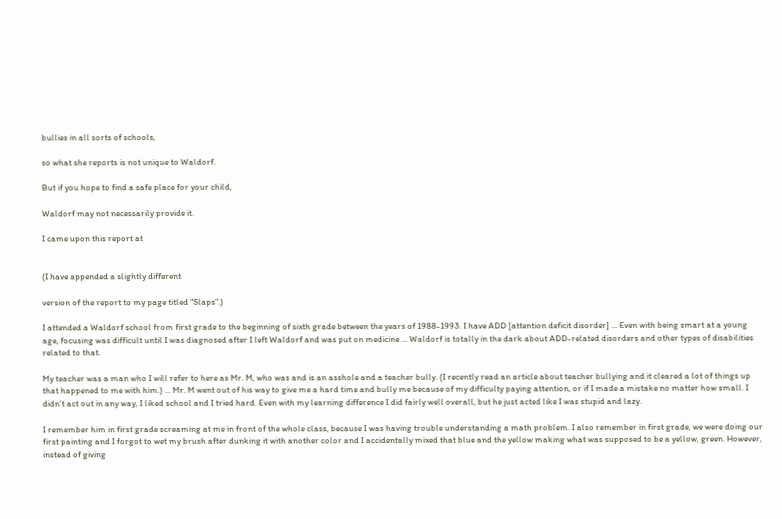bullies in all sorts of schools,

so what she reports is not unique to Waldorf.

But if you hope to find a safe place for your child,

Waldorf may not necessarily provide it.

I came upon this report at


(I have appended a slightly different

version of the report to my page titled "Slaps".)

I attended a Waldorf school from first grade to the beginning of sixth grade between the years of 1988-1993. I have ADD [attention deficit disorder] ... Even with being smart at a young age, focusing was difficult until I was diagnosed after I left Waldorf and was put on medicine ... Waldorf is totally in the dark about ADD-related disorders and other types of disabilities related to that.

My teacher was a man who I will refer to here as Mr. M, who was and is an asshole and a teacher bully. (I recently read an article about teacher bullying and it cleared a lot of things up that happened to me with him.) ... Mr. M went out of his way to give me a hard time and bully me because of my difficulty paying attention, or if I made a mistake no matter how small. I didn’t act out in any way, I liked school and I tried hard. Even with my learning difference I did fairly well overall, but he just acted like I was stupid and lazy.

I remember him in first grade screaming at me in front of the whole class, because I was having trouble understanding a math problem. I also remember in first grade, we were doing our first painting and I forgot to wet my brush after dunking it with another color and I accidentally mixed that blue and the yellow making what was supposed to be a yellow, green. However, instead of giving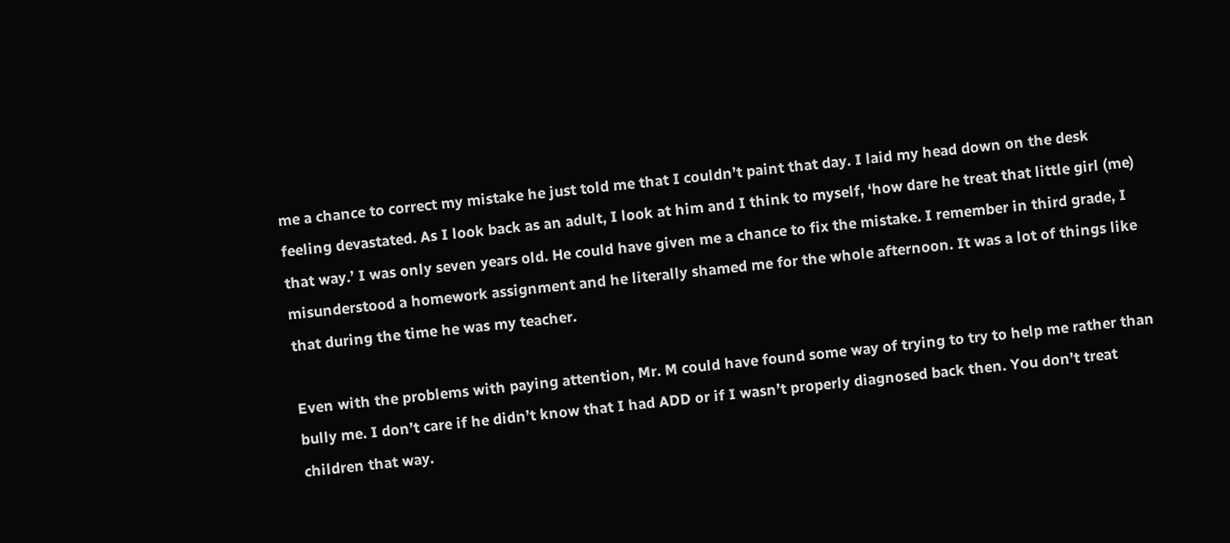me a chance to correct my mistake he just told me that I couldn’t paint that day. I laid my head down on the desk feeling devastated. As I look back as an adult, I look at him and I think to myself, ‘how dare he treat that little girl (me) that way.’ I was only seven years old. He could have given me a chance to fix the mistake. I remember in third grade, I misunderstood a homework assignment and he literally shamed me for the whole afternoon. It was a lot of things like that during the time he was my teacher.

Even with the problems with paying attention, Mr. M could have found some way of trying to try to help me rather than bully me. I don’t care if he didn’t know that I had ADD or if I wasn’t properly diagnosed back then. You don’t treat children that way.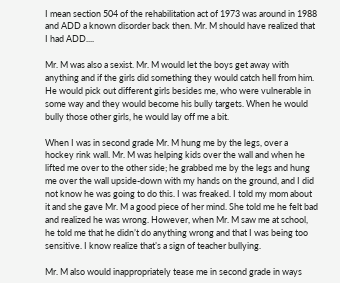I mean section 504 of the rehabilitation act of 1973 was around in 1988 and ADD a known disorder back then. Mr. M should have realized that I had ADD....

Mr. M was also a sexist. Mr. M would let the boys get away with anything and if the girls did something they would catch hell from him. He would pick out different girls besides me, who were vulnerable in some way and they would become his bully targets. When he would bully those other girls, he would lay off me a bit.

When I was in second grade Mr. M hung me by the legs, over a hockey rink wall. Mr. M was helping kids over the wall and when he lifted me over to the other side; he grabbed me by the legs and hung me over the wall upside-down with my hands on the ground, and I did not know he was going to do this. I was freaked. I told my mom about it and she gave Mr. M a good piece of her mind. She told me he felt bad and realized he was wrong. However, when Mr. M saw me at school, he told me that he didn’t do anything wrong and that I was being too sensitive. I know realize that’s a sign of teacher bullying.

Mr. M also would inappropriately tease me in second grade in ways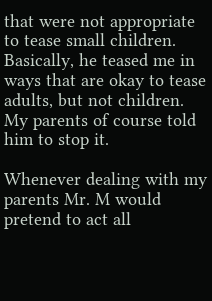that were not appropriate to tease small children. Basically, he teased me in ways that are okay to tease adults, but not children. My parents of course told him to stop it.

Whenever dealing with my parents Mr. M would pretend to act all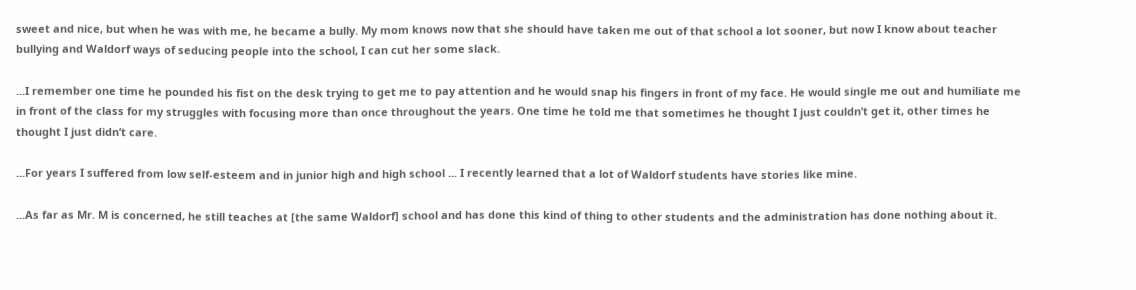sweet and nice, but when he was with me, he became a bully. My mom knows now that she should have taken me out of that school a lot sooner, but now I know about teacher bullying and Waldorf ways of seducing people into the school, I can cut her some slack.

...I remember one time he pounded his fist on the desk trying to get me to pay attention and he would snap his fingers in front of my face. He would single me out and humiliate me in front of the class for my struggles with focusing more than once throughout the years. One time he told me that sometimes he thought I just couldn’t get it, other times he thought I just didn’t care.

...For years I suffered from low self-esteem and in junior high and high school ... I recently learned that a lot of Waldorf students have stories like mine.

...As far as Mr. M is concerned, he still teaches at [the same Waldorf] school and has done this kind of thing to other students and the administration has done nothing about it.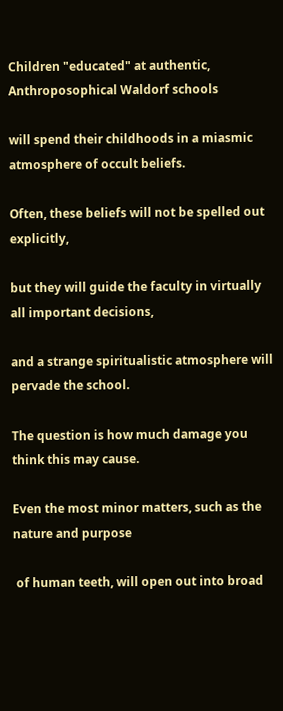Children "educated" at authentic, Anthroposophical Waldorf schools

will spend their childhoods in a miasmic atmosphere of occult beliefs.

Often, these beliefs will not be spelled out explicitly,

but they will guide the faculty in virtually all important decisions,

and a strange spiritualistic atmosphere will pervade the school.

The question is how much damage you think this may cause.

Even the most minor matters, such as the nature and purpose

 of human teeth, will open out into broad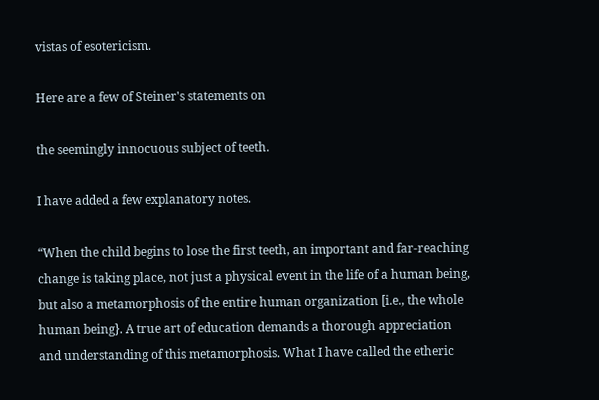vistas of esotericism.

Here are a few of Steiner's statements on

the seemingly innocuous subject of teeth.

I have added a few explanatory notes.

“When the child begins to lose the first teeth, an important and far-reaching change is taking place, not just a physical event in the life of a human being, but also a metamorphosis of the entire human organization [i.e., the whole human being}. A true art of education demands a thorough appreciation and understanding of this metamorphosis. What I have called the etheric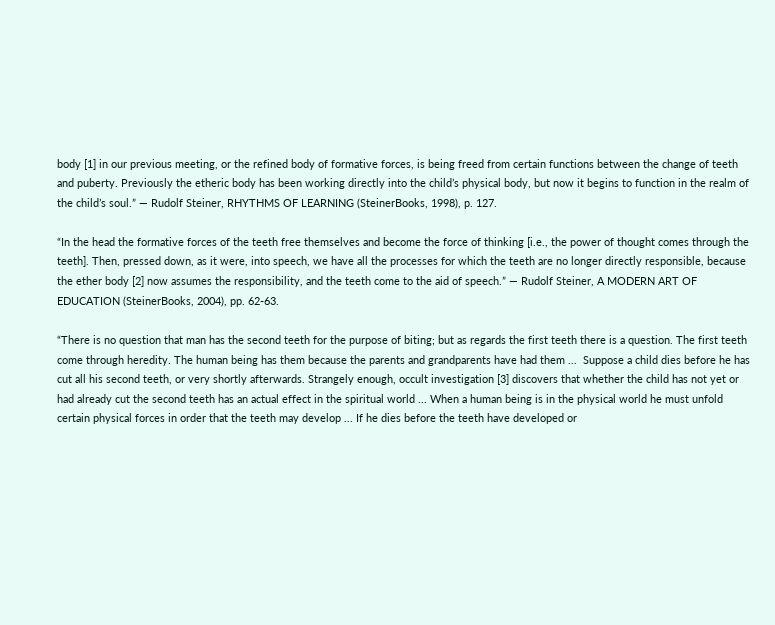body [1] in our previous meeting, or the refined body of formative forces, is being freed from certain functions between the change of teeth and puberty. Previously the etheric body has been working directly into the child’s physical body, but now it begins to function in the realm of the child’s soul.” — Rudolf Steiner, RHYTHMS OF LEARNING (SteinerBooks, 1998), p. 127.

“In the head the formative forces of the teeth free themselves and become the force of thinking [i.e., the power of thought comes through the teeth]. Then, pressed down, as it were, into speech, we have all the processes for which the teeth are no longer directly responsible, because the ether body [2] now assumes the responsibility, and the teeth come to the aid of speech.” — Rudolf Steiner, A MODERN ART OF EDUCATION (SteinerBooks, 2004), pp. 62-63.

“There is no question that man has the second teeth for the purpose of biting; but as regards the first teeth there is a question. The first teeth come through heredity. The human being has them because the parents and grandparents have had them ...  Suppose a child dies before he has cut all his second teeth, or very shortly afterwards. Strangely enough, occult investigation [3] discovers that whether the child has not yet or had already cut the second teeth has an actual effect in the spiritual world ... When a human being is in the physical world he must unfold certain physical forces in order that the teeth may develop ... If he dies before the teeth have developed or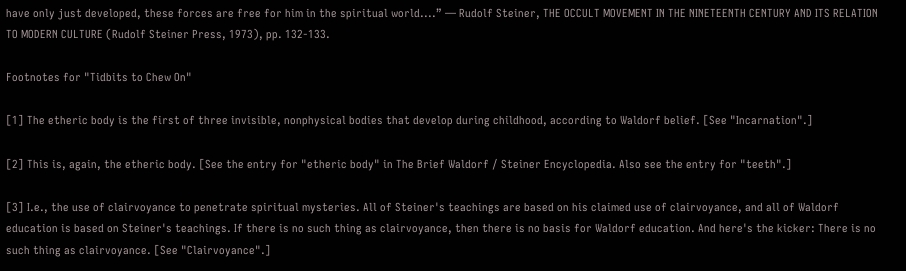have only just developed, these forces are free for him in the spiritual world....” — Rudolf Steiner, THE OCCULT MOVEMENT IN THE NINETEENTH CENTURY AND ITS RELATION TO MODERN CULTURE (Rudolf Steiner Press, 1973), pp. 132-133.

Footnotes for "Tidbits to Chew On"

[1] The etheric body is the first of three invisible, nonphysical bodies that develop during childhood, according to Waldorf belief. [See "Incarnation".]

[2] This is, again, the etheric body. [See the entry for "etheric body" in The Brief Waldorf / Steiner Encyclopedia. Also see the entry for "teeth".]

[3] I.e., the use of clairvoyance to penetrate spiritual mysteries. All of Steiner's teachings are based on his claimed use of clairvoyance, and all of Waldorf education is based on Steiner's teachings. If there is no such thing as clairvoyance, then there is no basis for Waldorf education. And here's the kicker: There is no such thing as clairvoyance. [See "Clairvoyance".]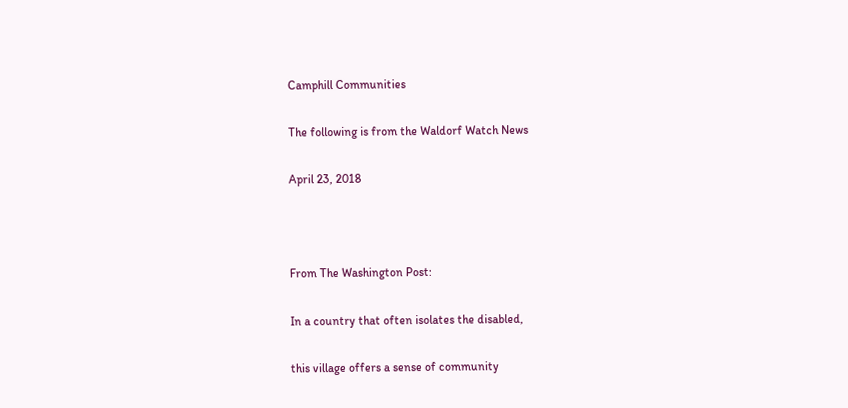Camphill Communities

The following is from the Waldorf Watch News

April 23, 2018



From The Washington Post:

In a country that often isolates the disabled,

this village offers a sense of community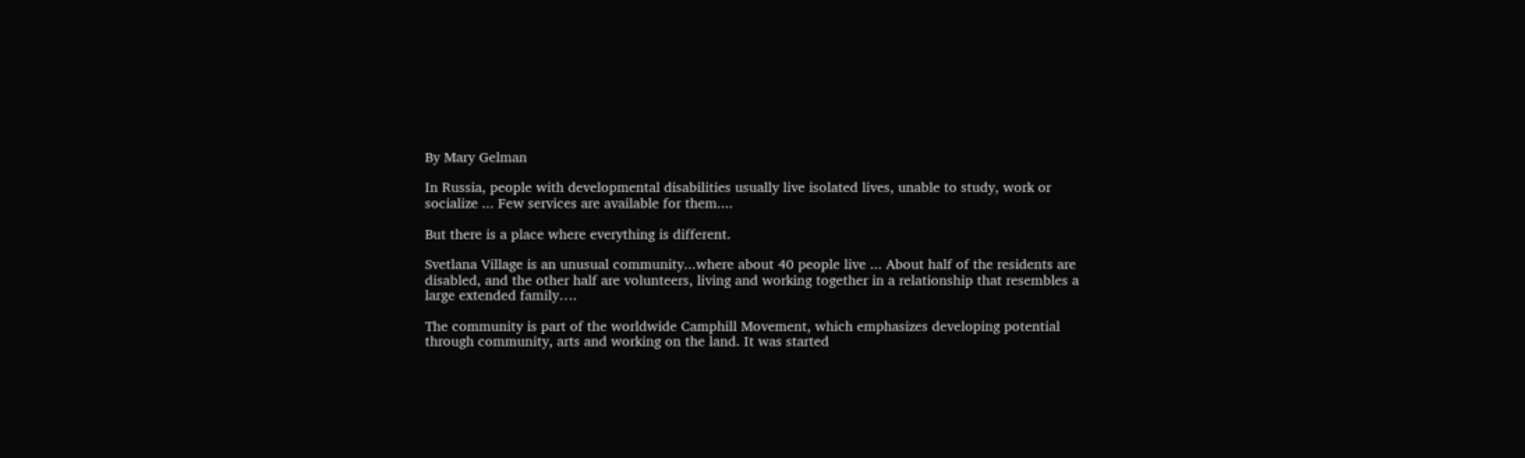By Mary Gelman

In Russia, people with developmental disabilities usually live isolated lives, unable to study, work or socialize ... Few services are available for them....

But there is a place where everything is different.

Svetlana Village is an unusual community...where about 40 people live ... About half of the residents are disabled, and the other half are volunteers, living and working together in a relationship that resembles a large extended family….

The community is part of the worldwide Camphill Movement, which emphasizes developing potential through community, arts and working on the land. It was started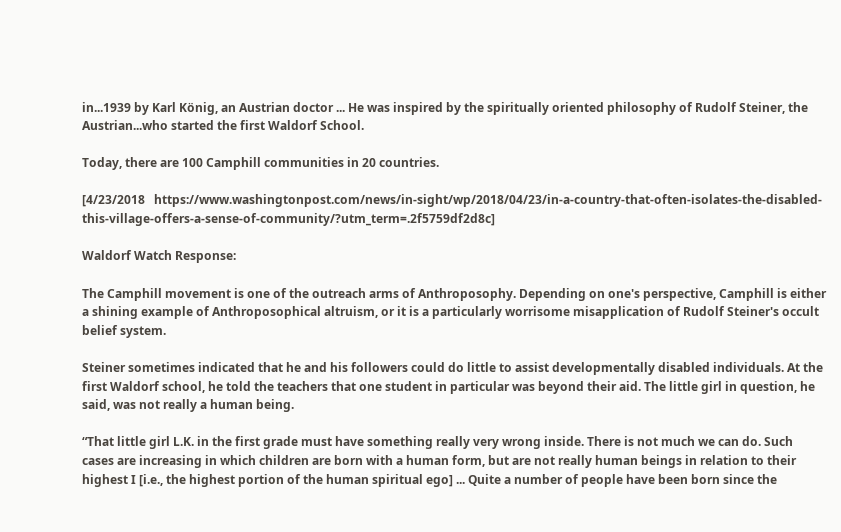in...1939 by Karl König, an Austrian doctor ... He was inspired by the spiritually oriented philosophy of Rudolf Steiner, the Austrian...who started the first Waldorf School.

Today, there are 100 Camphill communities in 20 countries.

[4/23/2018   https://www.washingtonpost.com/news/in-sight/wp/2018/04/23/in-a-country-that-often-isolates-the-disabled-this-village-offers-a-sense-of-community/?utm_term=.2f5759df2d8c]

Waldorf Watch Response:

The Camphill movement is one of the outreach arms of Anthroposophy. Depending on one's perspective, Camphill is either a shining example of Anthroposophical altruism, or it is a particularly worrisome misapplication of Rudolf Steiner's occult belief system.

Steiner sometimes indicated that he and his followers could do little to assist developmentally disabled individuals. At the first Waldorf school, he told the teachers that one student in particular was beyond their aid. The little girl in question, he said, was not really a human being.

“That little girl L.K. in the first grade must have something really very wrong inside. There is not much we can do. Such cases are increasing in which children are born with a human form, but are not really human beings in relation to their highest I [i.e., the highest portion of the human spiritual ego] ... Quite a number of people have been born since the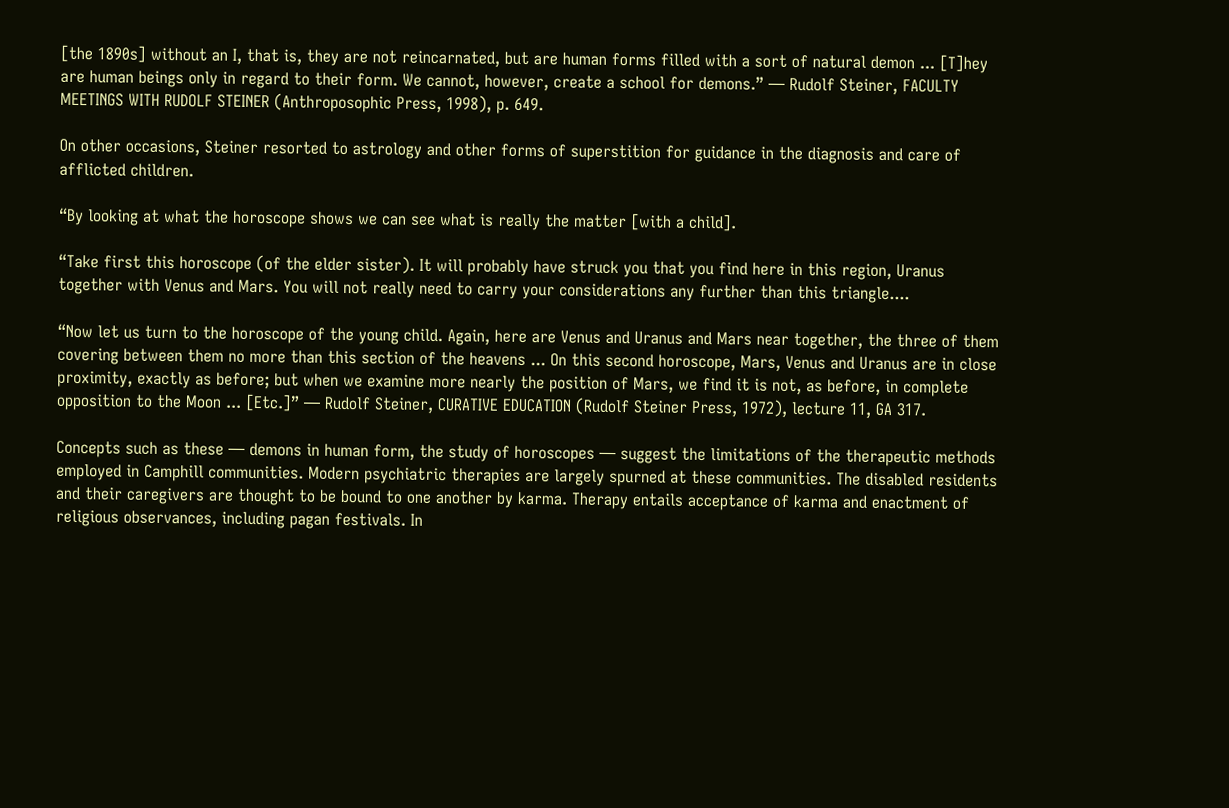[the 1890s] without an I, that is, they are not reincarnated, but are human forms filled with a sort of natural demon ... [T]hey are human beings only in regard to their form. We cannot, however, create a school for demons.” — Rudolf Steiner, FACULTY MEETINGS WITH RUDOLF STEINER (Anthroposophic Press, 1998), p. 649.

On other occasions, Steiner resorted to astrology and other forms of superstition for guidance in the diagnosis and care of afflicted children.

“By looking at what the horoscope shows we can see what is really the matter [with a child].

“Take first this horoscope (of the elder sister). It will probably have struck you that you find here in this region, Uranus together with Venus and Mars. You will not really need to carry your considerations any further than this triangle....

“Now let us turn to the horoscope of the young child. Again, here are Venus and Uranus and Mars near together, the three of them covering between them no more than this section of the heavens ... On this second horoscope, Mars, Venus and Uranus are in close proximity, exactly as before; but when we examine more nearly the position of Mars, we find it is not, as before, in complete opposition to the Moon ... [Etc.]” — Rudolf Steiner, CURATIVE EDUCATION (Rudolf Steiner Press, 1972), lecture 11, GA 317.

Concepts such as these — demons in human form, the study of horoscopes — suggest the limitations of the therapeutic methods employed in Camphill communities. Modern psychiatric therapies are largely spurned at these communities. The disabled residents and their caregivers are thought to be bound to one another by karma. Therapy entails acceptance of karma and enactment of religious observances, including pagan festivals. In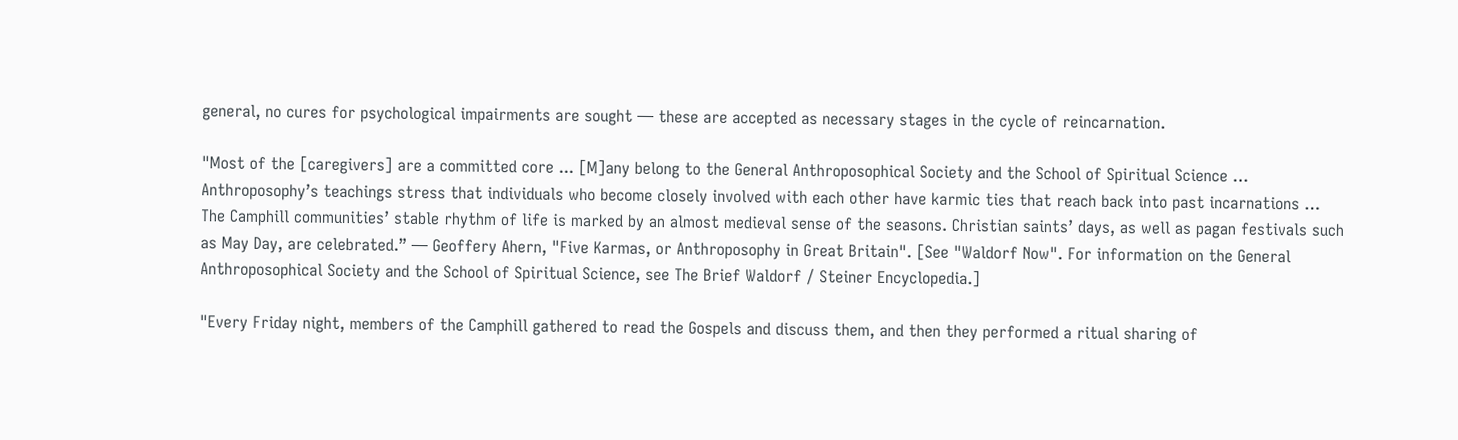general, no cures for psychological impairments are sought — these are accepted as necessary stages in the cycle of reincarnation.

"Most of the [caregivers] are a committed core ... [M]any belong to the General Anthroposophical Society and the School of Spiritual Science … Anthroposophy’s teachings stress that individuals who become closely involved with each other have karmic ties that reach back into past incarnations … The Camphill communities’ stable rhythm of life is marked by an almost medieval sense of the seasons. Christian saints’ days, as well as pagan festivals such as May Day, are celebrated.” — Geoffery Ahern, "Five Karmas, or Anthroposophy in Great Britain". [See "Waldorf Now". For information on the General Anthroposophical Society and the School of Spiritual Science, see The Brief Waldorf / Steiner Encyclopedia.]

"Every Friday night, members of the Camphill gathered to read the Gospels and discuss them, and then they performed a ritual sharing of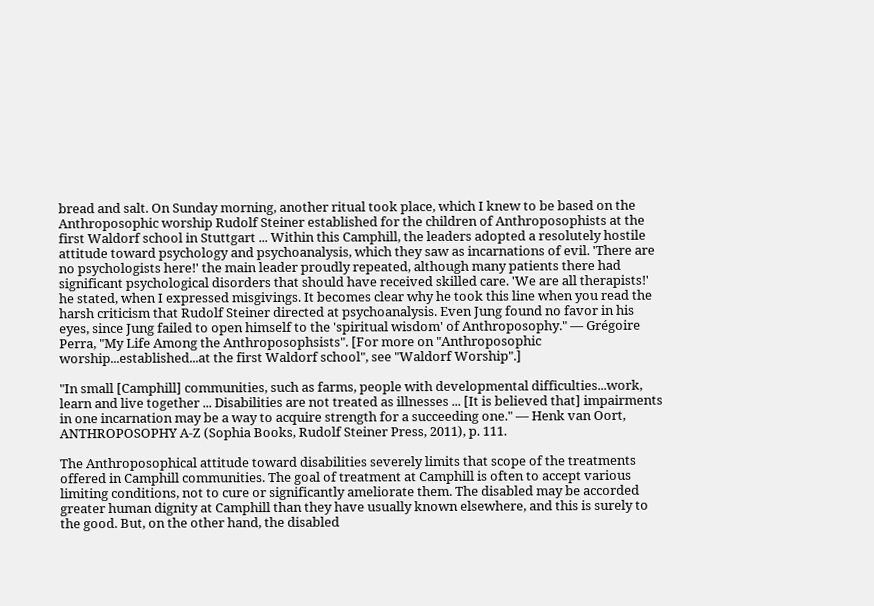bread and salt. On Sunday morning, another ritual took place, which I knew to be based on the Anthroposophic worship Rudolf Steiner established for the children of Anthroposophists at the first Waldorf school in Stuttgart ... Within this Camphill, the leaders adopted a resolutely hostile attitude toward psychology and psychoanalysis, which they saw as incarnations of evil. 'There are no psychologists here!' the main leader proudly repeated, although many patients there had significant psychological disorders that should have received skilled care. 'We are all therapists!' he stated, when I expressed misgivings. It becomes clear why he took this line when you read the harsh criticism that Rudolf Steiner directed at psychoanalysis. Even Jung found no favor in his eyes, since Jung failed to open himself to the 'spiritual wisdom' of Anthroposophy." — Grégoire Perra, "My Life Among the Anthroposophsists". [For more on "Anthroposophic worship...established...at the first Waldorf school", see "Waldorf Worship".]

"In small [Camphill] communities, such as farms, people with developmental difficulties...work, learn and live together ... Disabilities are not treated as illnesses ... [It is believed that] impairments in one incarnation may be a way to acquire strength for a succeeding one." — Henk van Oort, ANTHROPOSOPHY A-Z (Sophia Books, Rudolf Steiner Press, 2011), p. 111.

The Anthroposophical attitude toward disabilities severely limits that scope of the treatments offered in Camphill communities. The goal of treatment at Camphill is often to accept various limiting conditions, not to cure or significantly ameliorate them. The disabled may be accorded greater human dignity at Camphill than they have usually known elsewhere, and this is surely to the good. But, on the other hand, the disabled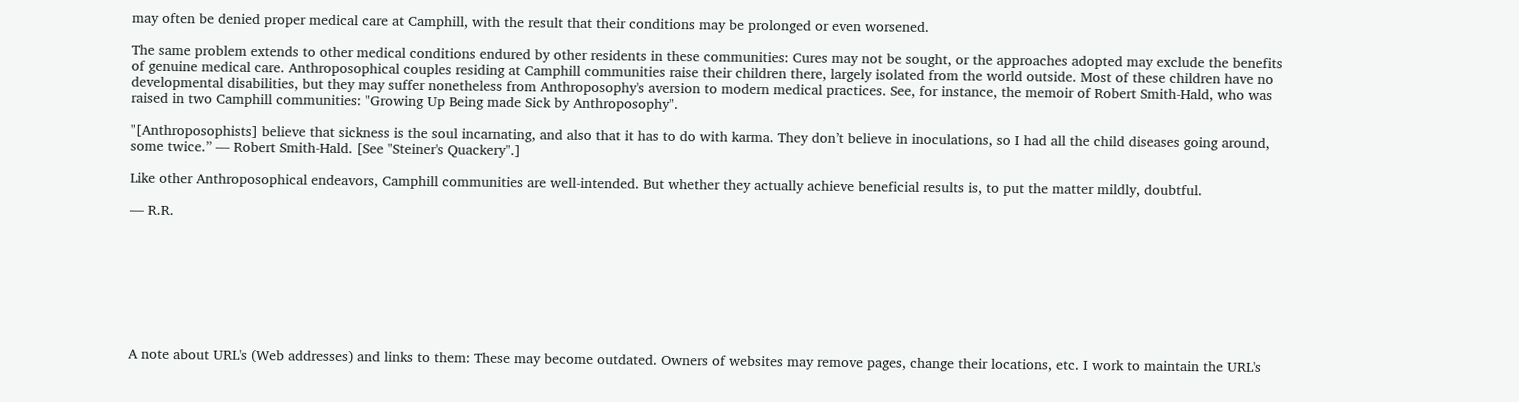may often be denied proper medical care at Camphill, with the result that their conditions may be prolonged or even worsened.

The same problem extends to other medical conditions endured by other residents in these communities: Cures may not be sought, or the approaches adopted may exclude the benefits of genuine medical care. Anthroposophical couples residing at Camphill communities raise their children there, largely isolated from the world outside. Most of these children have no developmental disabilities, but they may suffer nonetheless from Anthroposophy's aversion to modern medical practices. See, for instance, the memoir of Robert Smith-Hald, who was raised in two Camphill communities: "Growing Up Being made Sick by Anthroposophy".

"[Anthroposophists] believe that sickness is the soul incarnating, and also that it has to do with karma. They don’t believe in inoculations, so I had all the child diseases going around, some twice.” — Robert Smith-Hald. [See "Steiner's Quackery".]

Like other Anthroposophical endeavors, Camphill communities are well-intended. But whether they actually achieve beneficial results is, to put the matter mildly, doubtful.

— R.R.








A note about URL's (Web addresses) and links to them: These may become outdated. Owners of websites may remove pages, change their locations, etc. I work to maintain the URL's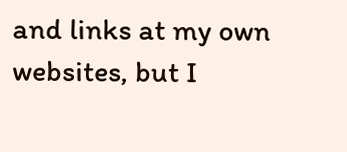and links at my own websites, but I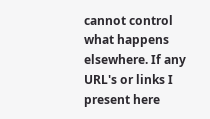cannot control what happens elsewhere. If any URL's or links I present here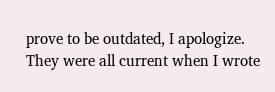prove to be outdated, I apologize. They were all current when I wrote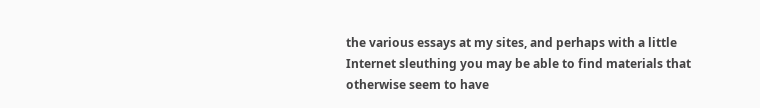the various essays at my sites, and perhaps with a little Internet sleuthing you may be able to find materials that otherwise seem to have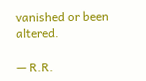vanished or been altered.

— R.R.